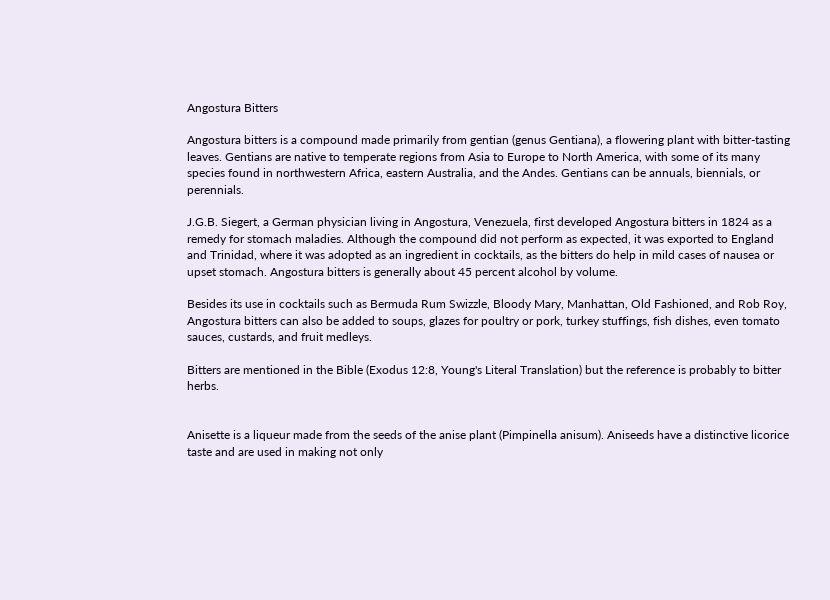Angostura Bitters

Angostura bitters is a compound made primarily from gentian (genus Gentiana), a flowering plant with bitter-tasting leaves. Gentians are native to temperate regions from Asia to Europe to North America, with some of its many species found in northwestern Africa, eastern Australia, and the Andes. Gentians can be annuals, biennials, or perennials.

J.G.B. Siegert, a German physician living in Angostura, Venezuela, first developed Angostura bitters in 1824 as a remedy for stomach maladies. Although the compound did not perform as expected, it was exported to England and Trinidad, where it was adopted as an ingredient in cocktails, as the bitters do help in mild cases of nausea or upset stomach. Angostura bitters is generally about 45 percent alcohol by volume.

Besides its use in cocktails such as Bermuda Rum Swizzle, Bloody Mary, Manhattan, Old Fashioned, and Rob Roy, Angostura bitters can also be added to soups, glazes for poultry or pork, turkey stuffings, fish dishes, even tomato sauces, custards, and fruit medleys.

Bitters are mentioned in the Bible (Exodus 12:8, Young's Literal Translation) but the reference is probably to bitter herbs.


Anisette is a liqueur made from the seeds of the anise plant (Pimpinella anisum). Aniseeds have a distinctive licorice taste and are used in making not only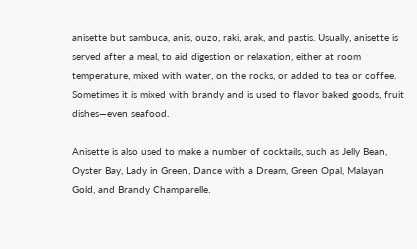anisette but sambuca, anis, ouzo, raki, arak, and pastis. Usually, anisette is served after a meal, to aid digestion or relaxation, either at room temperature, mixed with water, on the rocks, or added to tea or coffee. Sometimes it is mixed with brandy and is used to flavor baked goods, fruit dishes—even seafood.

Anisette is also used to make a number of cocktails, such as Jelly Bean, Oyster Bay, Lady in Green, Dance with a Dream, Green Opal, Malayan Gold, and Brandy Champarelle.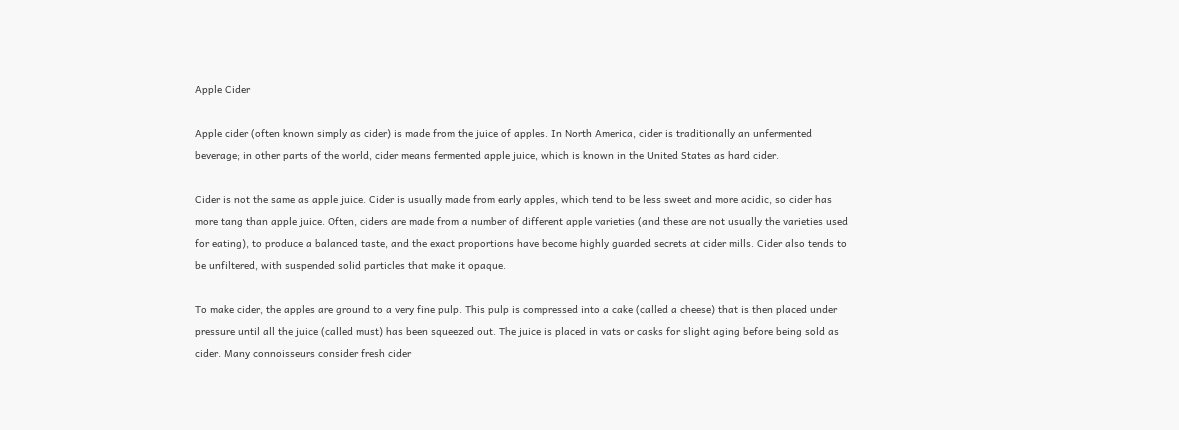Apple Cider

Apple cider (often known simply as cider) is made from the juice of apples. In North America, cider is traditionally an unfermented beverage; in other parts of the world, cider means fermented apple juice, which is known in the United States as hard cider.

Cider is not the same as apple juice. Cider is usually made from early apples, which tend to be less sweet and more acidic, so cider has more tang than apple juice. Often, ciders are made from a number of different apple varieties (and these are not usually the varieties used for eating), to produce a balanced taste, and the exact proportions have become highly guarded secrets at cider mills. Cider also tends to be unfiltered, with suspended solid particles that make it opaque.

To make cider, the apples are ground to a very fine pulp. This pulp is compressed into a cake (called a cheese) that is then placed under pressure until all the juice (called must) has been squeezed out. The juice is placed in vats or casks for slight aging before being sold as cider. Many connoisseurs consider fresh cider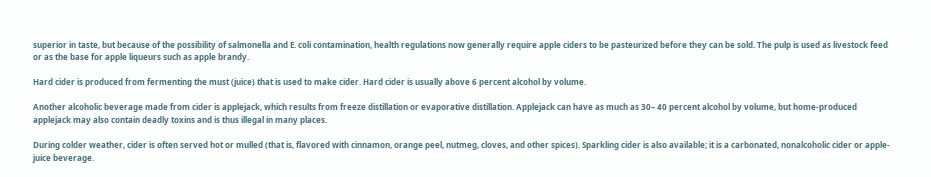superior in taste, but because of the possibility of salmonella and E. coli contamination, health regulations now generally require apple ciders to be pasteurized before they can be sold. The pulp is used as livestock feed or as the base for apple liqueurs such as apple brandy.

Hard cider is produced from fermenting the must (juice) that is used to make cider. Hard cider is usually above 6 percent alcohol by volume.

Another alcoholic beverage made from cider is applejack, which results from freeze distillation or evaporative distillation. Applejack can have as much as 30– 40 percent alcohol by volume, but home-produced applejack may also contain deadly toxins and is thus illegal in many places.

During colder weather, cider is often served hot or mulled (that is, flavored with cinnamon, orange peel, nutmeg, cloves, and other spices). Sparkling cider is also available; it is a carbonated, nonalcoholic cider or apple-juice beverage.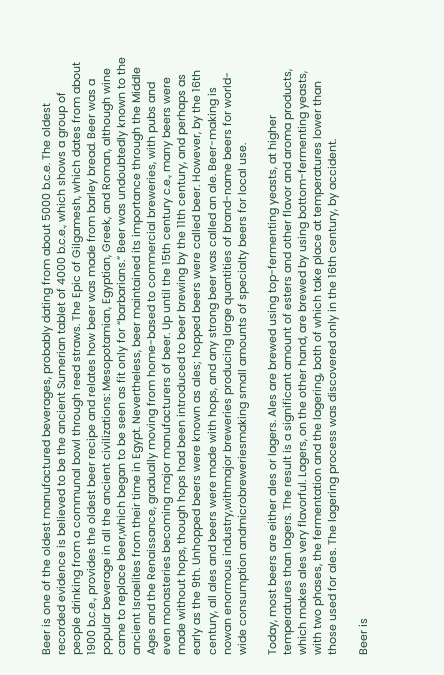Beer is one of the oldest manufactured beverages, probably dating from about 5000 b.c.e. The oldest recorded evidence is believed to be the ancient Sumerian tablet of 4000 b.c.e., which shows a group of people drinking from a communal bowl through reed straws. The Epic of Gilgamesh, which dates from about 1900 b.c.e., provides the oldest beer recipe and relates how beer was made from barley bread. Beer was a popular beverage in all the ancient civilizations: Mesopotamian, Egyptian, Greek, and Roman, although wine came to replace beer,which began to be seen as fit only for “barbarians.” Beer was undoubtedly known to the ancient Israelites from their time in Egypt. Nevertheless, beer maintained its importance through the Middle Ages and the Renaissance, gradually moving from home-based to commercial breweries, with pubs and even monasteries becoming major manufacturers of beer. Up until the 15th century c.e., many beers were made without hops, though hops had been introduced to beer brewing by the 11th century, and perhaps as early as the 9th. Unhopped beers were known as ales; hopped beers were called beer. However, by the 16th century, all ales and beers were made with hops, and any strong beer was called an ale. Beer-making is nowan enormous industry,withmajor breweries producing large quantities of brand-name beers for world-wide consumption andmicrobreweriesmaking small amounts of specialty beers for local use.

Today, most beers are either ales or lagers. Ales are brewed using top-fermenting yeasts, at higher temperatures than lagers. The result is a significant amount of esters and other flavor and aroma products, which makes ales very flavorful. Lagers, on the other hand, are brewed by using bottom-fermenting yeasts, with two phases, the fermentation and the lagering, both of which take place at temperatures lower than those used for ales. The lagering process was discovered only in the 16th century, by accident.

Beer is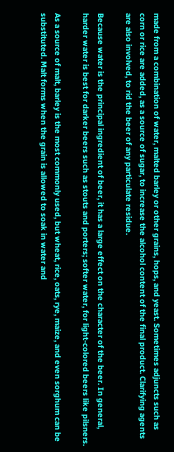made from a combination of water, malted barley or other grains, hops, and yeast. Sometimes adjuncts such as corn or rice are added, as a source of sugar, to increase the alcohol content of the final product. Clarifying agents are also involved, to rid the beer of any particulate residue.

Because water is the principal ingredient of beer, it has a large effect on the character of the beer. In general, harder water is best for darker beers such as stouts and porters; softer water, for light-colored beers like pilsners.

As a source of malt, barley is the most commonly used, but wheat, rice, oats, rye, maize, and even sorghum can be substituted. Malt forms when the grain is allowed to soak in water and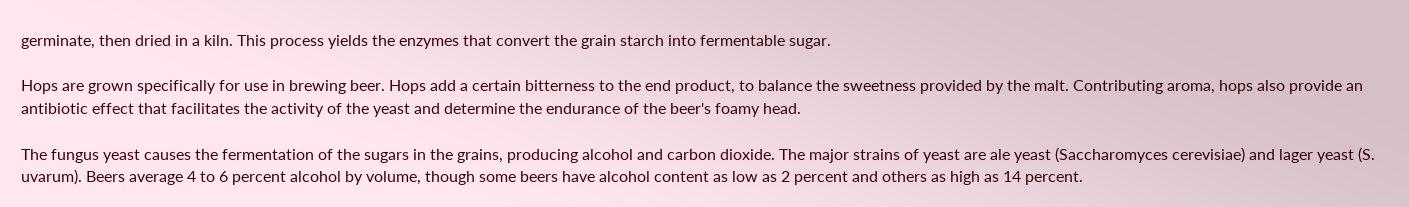germinate, then dried in a kiln. This process yields the enzymes that convert the grain starch into fermentable sugar.

Hops are grown specifically for use in brewing beer. Hops add a certain bitterness to the end product, to balance the sweetness provided by the malt. Contributing aroma, hops also provide an antibiotic effect that facilitates the activity of the yeast and determine the endurance of the beer's foamy head.

The fungus yeast causes the fermentation of the sugars in the grains, producing alcohol and carbon dioxide. The major strains of yeast are ale yeast (Saccharomyces cerevisiae) and lager yeast (S. uvarum). Beers average 4 to 6 percent alcohol by volume, though some beers have alcohol content as low as 2 percent and others as high as 14 percent.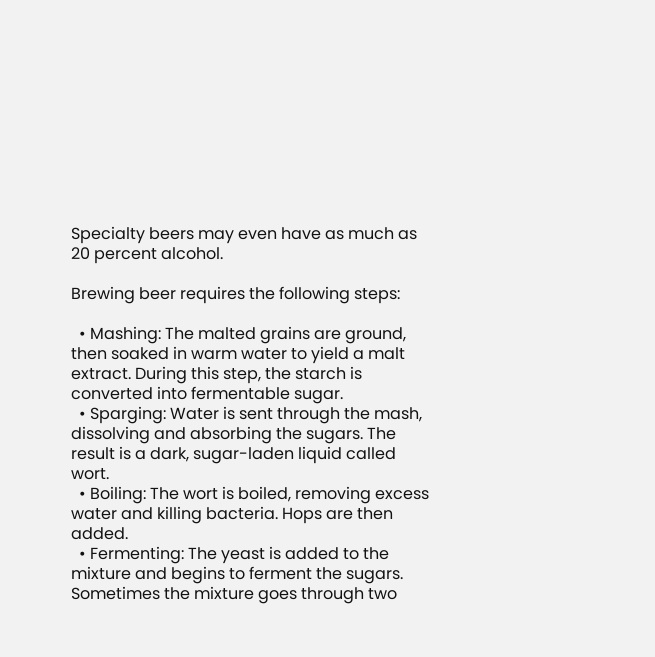Specialty beers may even have as much as 20 percent alcohol.

Brewing beer requires the following steps:

  • Mashing: The malted grains are ground, then soaked in warm water to yield a malt extract. During this step, the starch is converted into fermentable sugar.
  • Sparging: Water is sent through the mash, dissolving and absorbing the sugars. The result is a dark, sugar-laden liquid called wort.
  • Boiling: The wort is boiled, removing excess water and killing bacteria. Hops are then added.
  • Fermenting: The yeast is added to the mixture and begins to ferment the sugars. Sometimes the mixture goes through two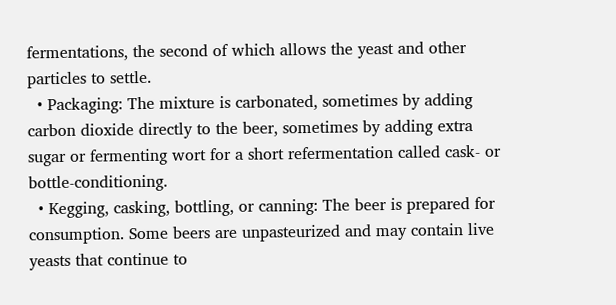fermentations, the second of which allows the yeast and other particles to settle.
  • Packaging: The mixture is carbonated, sometimes by adding carbon dioxide directly to the beer, sometimes by adding extra sugar or fermenting wort for a short refermentation called cask- or bottle-conditioning.
  • Kegging, casking, bottling, or canning: The beer is prepared for consumption. Some beers are unpasteurized and may contain live yeasts that continue to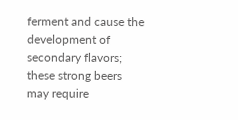ferment and cause the development of secondary flavors; these strong beers may require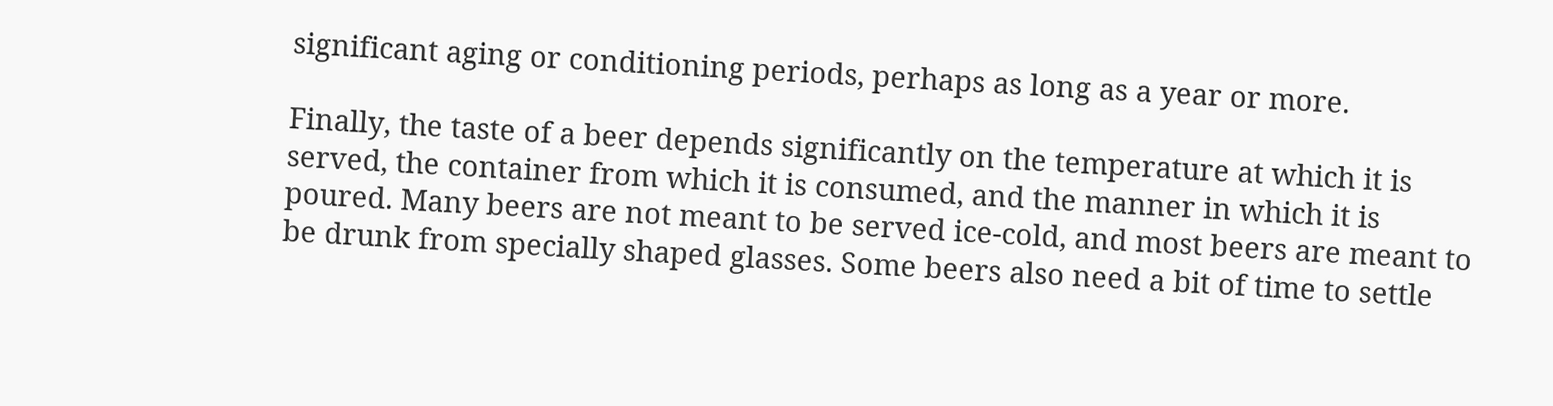significant aging or conditioning periods, perhaps as long as a year or more.

Finally, the taste of a beer depends significantly on the temperature at which it is served, the container from which it is consumed, and the manner in which it is poured. Many beers are not meant to be served ice-cold, and most beers are meant to be drunk from specially shaped glasses. Some beers also need a bit of time to settle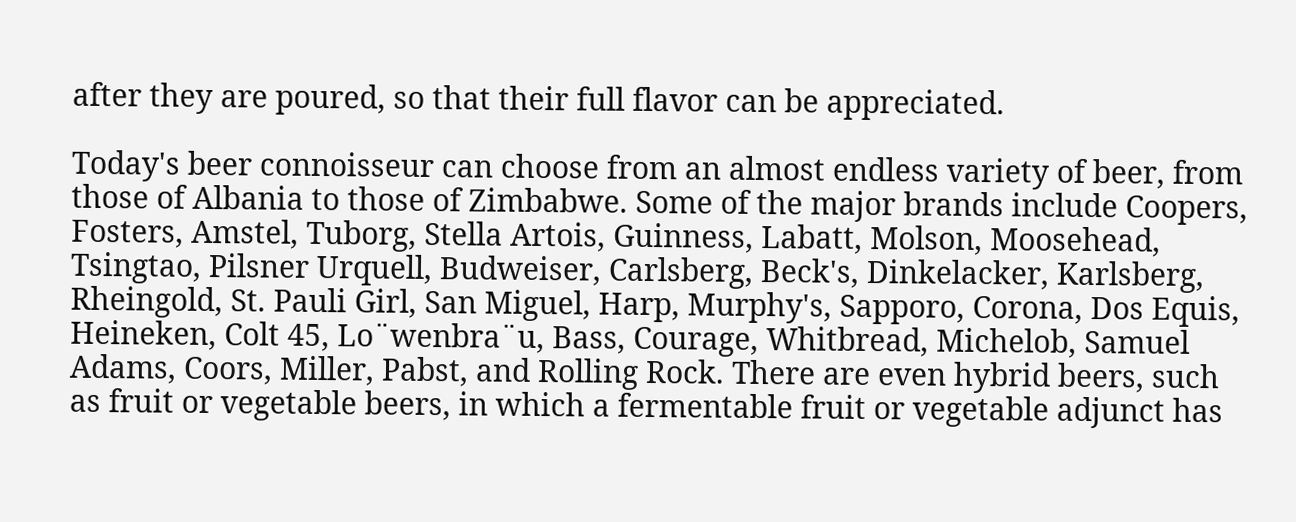after they are poured, so that their full flavor can be appreciated.

Today's beer connoisseur can choose from an almost endless variety of beer, from those of Albania to those of Zimbabwe. Some of the major brands include Coopers, Fosters, Amstel, Tuborg, Stella Artois, Guinness, Labatt, Molson, Moosehead, Tsingtao, Pilsner Urquell, Budweiser, Carlsberg, Beck's, Dinkelacker, Karlsberg, Rheingold, St. Pauli Girl, San Miguel, Harp, Murphy's, Sapporo, Corona, Dos Equis, Heineken, Colt 45, Lo¨wenbra¨u, Bass, Courage, Whitbread, Michelob, Samuel Adams, Coors, Miller, Pabst, and Rolling Rock. There are even hybrid beers, such as fruit or vegetable beers, in which a fermentable fruit or vegetable adjunct has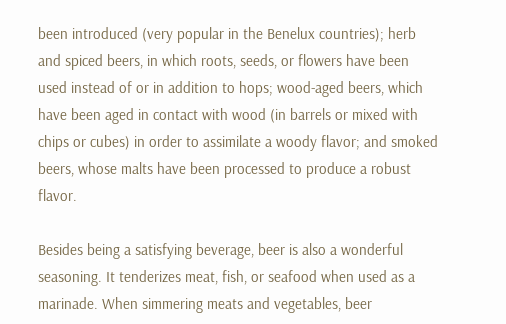been introduced (very popular in the Benelux countries); herb and spiced beers, in which roots, seeds, or flowers have been used instead of or in addition to hops; wood-aged beers, which have been aged in contact with wood (in barrels or mixed with chips or cubes) in order to assimilate a woody flavor; and smoked beers, whose malts have been processed to produce a robust flavor.

Besides being a satisfying beverage, beer is also a wonderful seasoning. It tenderizes meat, fish, or seafood when used as a marinade. When simmering meats and vegetables, beer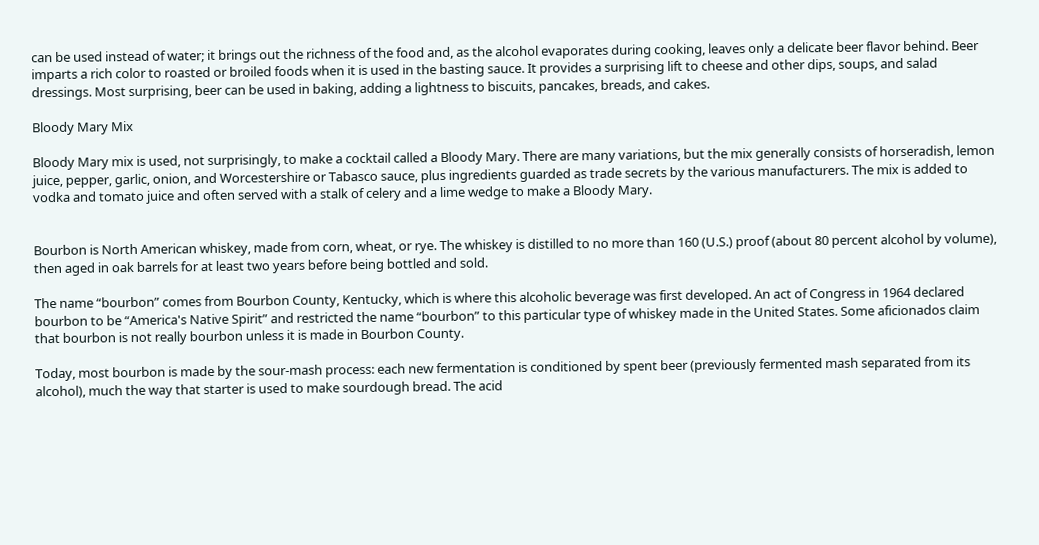can be used instead of water; it brings out the richness of the food and, as the alcohol evaporates during cooking, leaves only a delicate beer flavor behind. Beer imparts a rich color to roasted or broiled foods when it is used in the basting sauce. It provides a surprising lift to cheese and other dips, soups, and salad dressings. Most surprising, beer can be used in baking, adding a lightness to biscuits, pancakes, breads, and cakes.

Bloody Mary Mix

Bloody Mary mix is used, not surprisingly, to make a cocktail called a Bloody Mary. There are many variations, but the mix generally consists of horseradish, lemon juice, pepper, garlic, onion, and Worcestershire or Tabasco sauce, plus ingredients guarded as trade secrets by the various manufacturers. The mix is added to vodka and tomato juice and often served with a stalk of celery and a lime wedge to make a Bloody Mary.


Bourbon is North American whiskey, made from corn, wheat, or rye. The whiskey is distilled to no more than 160 (U.S.) proof (about 80 percent alcohol by volume), then aged in oak barrels for at least two years before being bottled and sold.

The name “bourbon” comes from Bourbon County, Kentucky, which is where this alcoholic beverage was first developed. An act of Congress in 1964 declared bourbon to be “America's Native Spirit” and restricted the name “bourbon” to this particular type of whiskey made in the United States. Some aficionados claim that bourbon is not really bourbon unless it is made in Bourbon County.

Today, most bourbon is made by the sour-mash process: each new fermentation is conditioned by spent beer (previously fermented mash separated from its alcohol), much the way that starter is used to make sourdough bread. The acid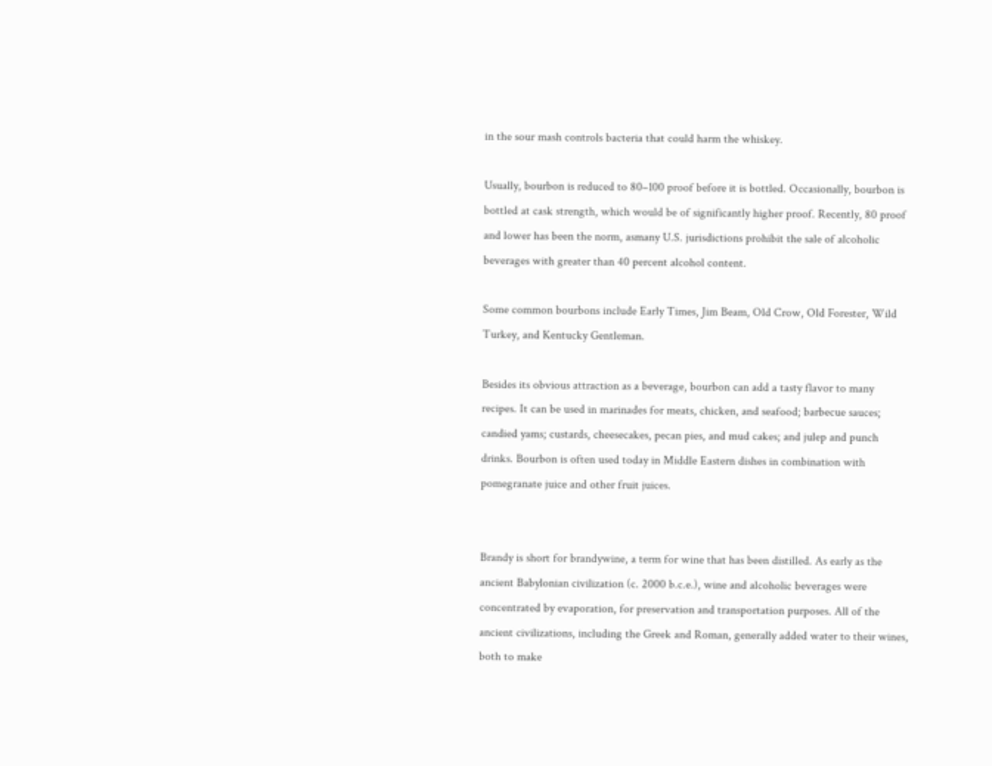in the sour mash controls bacteria that could harm the whiskey.

Usually, bourbon is reduced to 80–100 proof before it is bottled. Occasionally, bourbon is bottled at cask strength, which would be of significantly higher proof. Recently, 80 proof and lower has been the norm, asmany U.S. jurisdictions prohibit the sale of alcoholic beverages with greater than 40 percent alcohol content.

Some common bourbons include Early Times, Jim Beam, Old Crow, Old Forester, Wild Turkey, and Kentucky Gentleman.

Besides its obvious attraction as a beverage, bourbon can add a tasty flavor to many recipes. It can be used in marinades for meats, chicken, and seafood; barbecue sauces; candied yams; custards, cheesecakes, pecan pies, and mud cakes; and julep and punch drinks. Bourbon is often used today in Middle Eastern dishes in combination with pomegranate juice and other fruit juices.


Brandy is short for brandywine, a term for wine that has been distilled. As early as the ancient Babylonian civilization (c. 2000 b.c.e.), wine and alcoholic beverages were concentrated by evaporation, for preservation and transportation purposes. All of the ancient civilizations, including the Greek and Roman, generally added water to their wines, both to make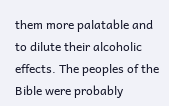them more palatable and to dilute their alcoholic effects. The peoples of the Bible were probably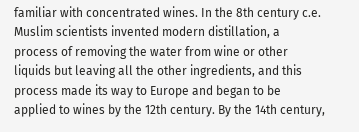familiar with concentrated wines. In the 8th century c.e. Muslim scientists invented modern distillation, a process of removing the water from wine or other liquids but leaving all the other ingredients, and this process made its way to Europe and began to be applied to wines by the 12th century. By the 14th century,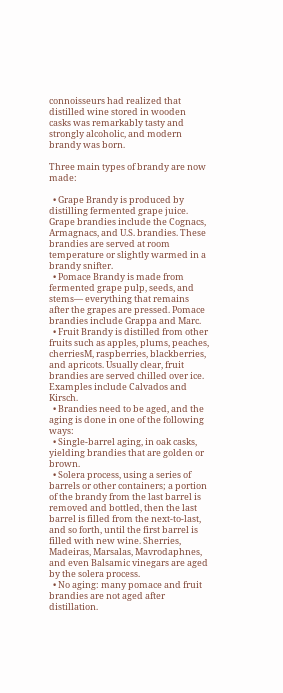connoisseurs had realized that distilled wine stored in wooden casks was remarkably tasty and strongly alcoholic, and modern brandy was born.

Three main types of brandy are now made:

  • Grape Brandy is produced by distilling fermented grape juice. Grape brandies include the Cognacs, Armagnacs, and U.S. brandies. These brandies are served at room temperature or slightly warmed in a brandy snifter.
  • Pomace Brandy is made from fermented grape pulp, seeds, and stems— everything that remains after the grapes are pressed. Pomace brandies include Grappa and Marc.
  • Fruit Brandy is distilled from other fruits such as apples, plums, peaches, cherriesM, raspberries, blackberries, and apricots. Usually clear, fruit brandies are served chilled over ice. Examples include Calvados and Kirsch.
  • Brandies need to be aged, and the aging is done in one of the following ways:
  • Single-barrel aging, in oak casks, yielding brandies that are golden or brown.
  • Solera process, using a series of barrels or other containers; a portion of the brandy from the last barrel is removed and bottled, then the last barrel is filled from the next-to-last, and so forth, until the first barrel is filled with new wine. Sherries, Madeiras, Marsalas, Mavrodaphnes, and even Balsamic vinegars are aged by the solera process.
  • No aging: many pomace and fruit brandies are not aged after distillation.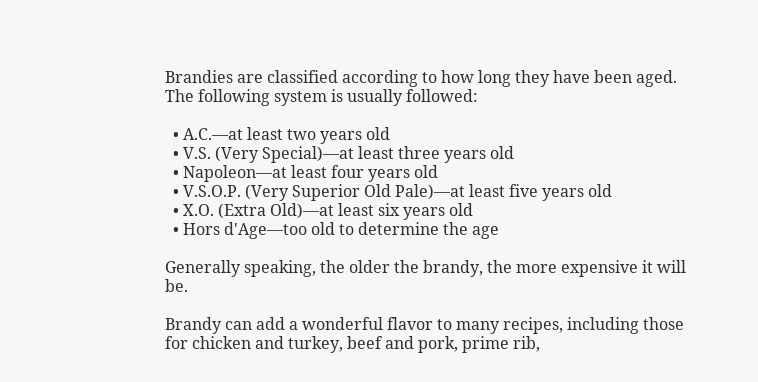Brandies are classified according to how long they have been aged. The following system is usually followed:

  • A.C.—at least two years old
  • V.S. (Very Special)—at least three years old
  • Napoleon—at least four years old
  • V.S.O.P. (Very Superior Old Pale)—at least five years old
  • X.O. (Extra Old)—at least six years old
  • Hors d'Age—too old to determine the age

Generally speaking, the older the brandy, the more expensive it will be.

Brandy can add a wonderful flavor to many recipes, including those for chicken and turkey, beef and pork, prime rib,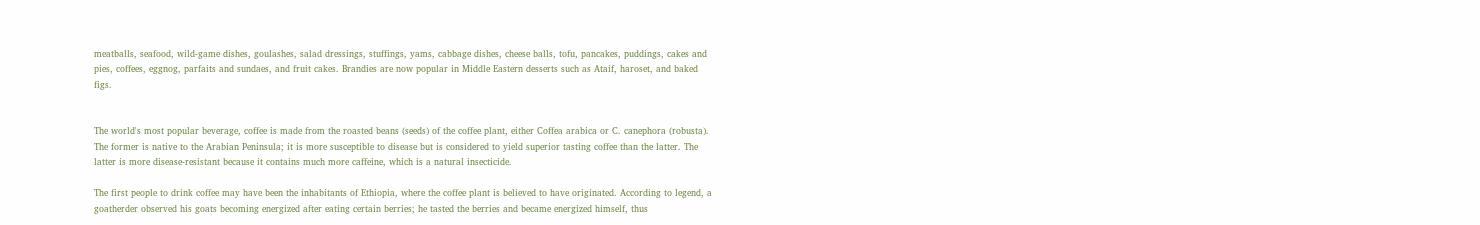meatballs, seafood, wild-game dishes, goulashes, salad dressings, stuffings, yams, cabbage dishes, cheese balls, tofu, pancakes, puddings, cakes and pies, coffees, eggnog, parfaits and sundaes, and fruit cakes. Brandies are now popular in Middle Eastern desserts such as Ataif, haroset, and baked figs.


The world's most popular beverage, coffee is made from the roasted beans (seeds) of the coffee plant, either Coffea arabica or C. canephora (robusta). The former is native to the Arabian Peninsula; it is more susceptible to disease but is considered to yield superior tasting coffee than the latter. The latter is more disease-resistant because it contains much more caffeine, which is a natural insecticide.

The first people to drink coffee may have been the inhabitants of Ethiopia, where the coffee plant is believed to have originated. According to legend, a goatherder observed his goats becoming energized after eating certain berries; he tasted the berries and became energized himself, thus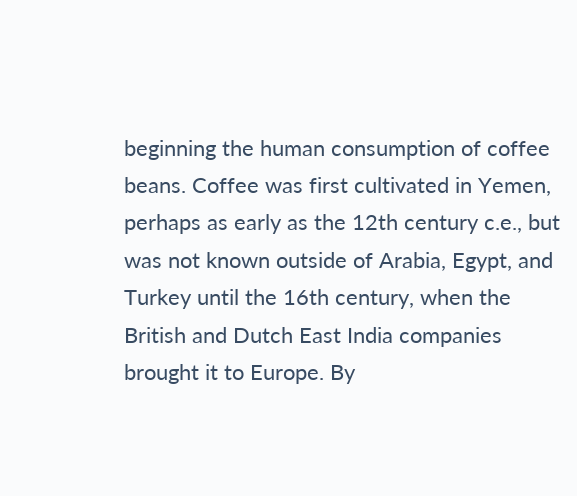beginning the human consumption of coffee beans. Coffee was first cultivated in Yemen, perhaps as early as the 12th century c.e., but was not known outside of Arabia, Egypt, and Turkey until the 16th century, when the British and Dutch East India companies brought it to Europe. By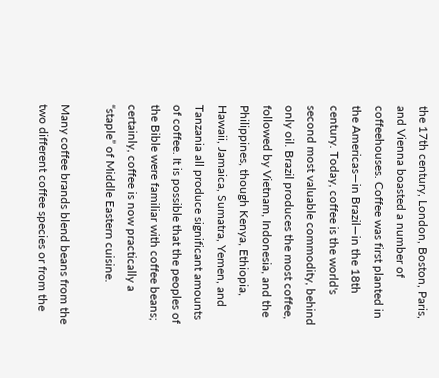the 17th century, London, Boston, Paris, and Vienna boasted a number of coffeehouses. Coffee was first planted in the Americas—in Brazil—in the 18th century. Today, coffee is the world's second most valuable commodity, behind only oil. Brazil produces the most coffee, followed by Vietnam, Indonesia, and the Philippines, though Kenya, Ethiopia, Hawaii, Jamaica, Sumatra, Yemen, and Tanzania all produce significant amounts of coffee. It is possible that the peoples of the Bible were familiar with coffee beans; certainly, coffee is now practically a “staple” of Middle Eastern cuisine.

Many coffee brands blend beans from the two different coffee species or from the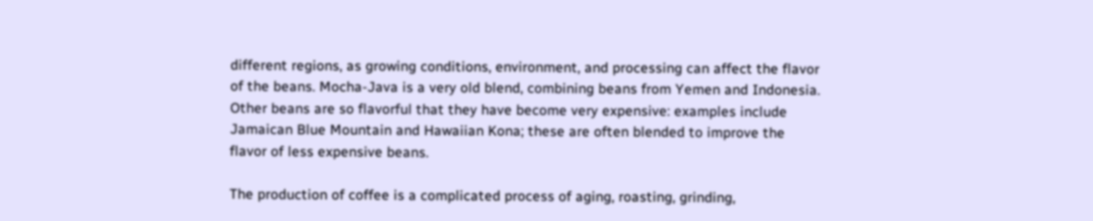different regions, as growing conditions, environment, and processing can affect the flavor of the beans. Mocha-Java is a very old blend, combining beans from Yemen and Indonesia. Other beans are so flavorful that they have become very expensive: examples include Jamaican Blue Mountain and Hawaiian Kona; these are often blended to improve the flavor of less expensive beans.

The production of coffee is a complicated process of aging, roasting, grinding,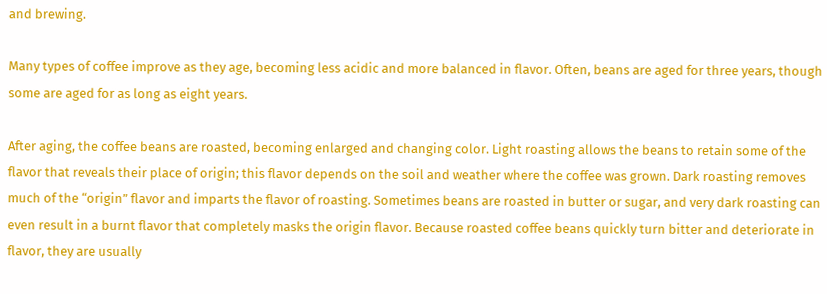and brewing.

Many types of coffee improve as they age, becoming less acidic and more balanced in flavor. Often, beans are aged for three years, though some are aged for as long as eight years.

After aging, the coffee beans are roasted, becoming enlarged and changing color. Light roasting allows the beans to retain some of the flavor that reveals their place of origin; this flavor depends on the soil and weather where the coffee was grown. Dark roasting removes much of the “origin” flavor and imparts the flavor of roasting. Sometimes beans are roasted in butter or sugar, and very dark roasting can even result in a burnt flavor that completely masks the origin flavor. Because roasted coffee beans quickly turn bitter and deteriorate in flavor, they are usually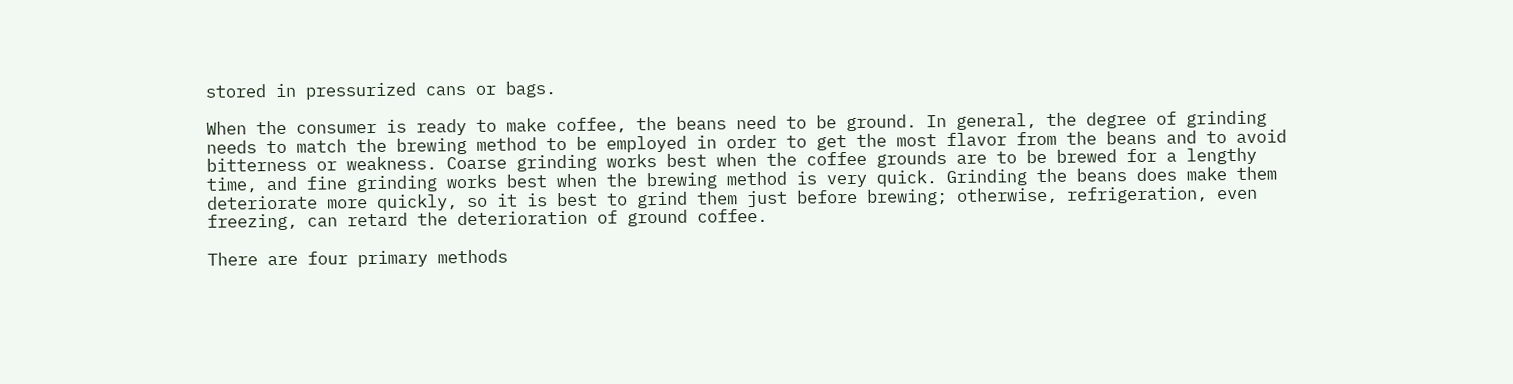stored in pressurized cans or bags.

When the consumer is ready to make coffee, the beans need to be ground. In general, the degree of grinding needs to match the brewing method to be employed in order to get the most flavor from the beans and to avoid bitterness or weakness. Coarse grinding works best when the coffee grounds are to be brewed for a lengthy time, and fine grinding works best when the brewing method is very quick. Grinding the beans does make them deteriorate more quickly, so it is best to grind them just before brewing; otherwise, refrigeration, even freezing, can retard the deterioration of ground coffee.

There are four primary methods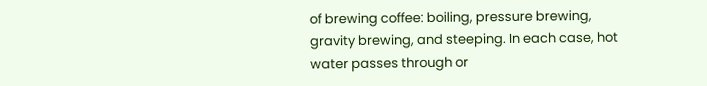of brewing coffee: boiling, pressure brewing, gravity brewing, and steeping. In each case, hot water passes through or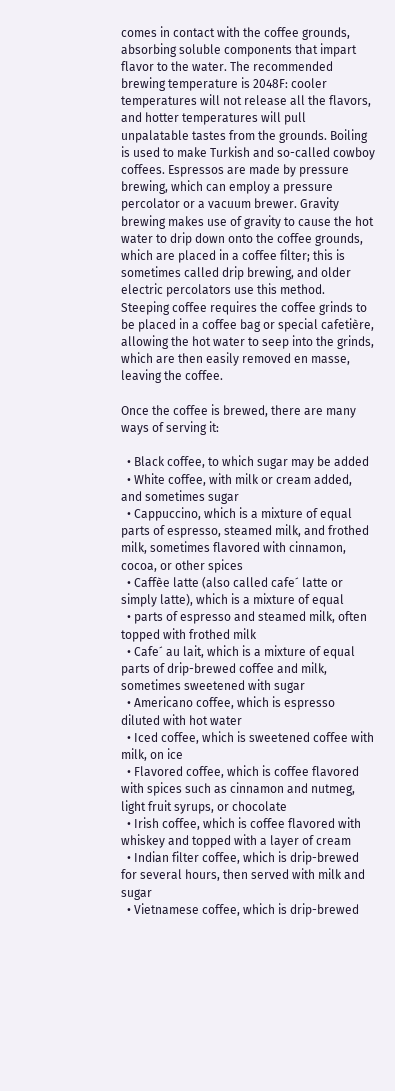comes in contact with the coffee grounds, absorbing soluble components that impart flavor to the water. The recommended brewing temperature is 2048F: cooler temperatures will not release all the flavors, and hotter temperatures will pull unpalatable tastes from the grounds. Boiling is used to make Turkish and so-called cowboy coffees. Espressos are made by pressure brewing, which can employ a pressure percolator or a vacuum brewer. Gravity brewing makes use of gravity to cause the hot water to drip down onto the coffee grounds, which are placed in a coffee filter; this is sometimes called drip brewing, and older electric percolators use this method. Steeping coffee requires the coffee grinds to be placed in a coffee bag or special cafetière, allowing the hot water to seep into the grinds, which are then easily removed en masse, leaving the coffee.

Once the coffee is brewed, there are many ways of serving it:

  • Black coffee, to which sugar may be added
  • White coffee, with milk or cream added, and sometimes sugar
  • Cappuccino, which is a mixture of equal parts of espresso, steamed milk, and frothed milk, sometimes flavored with cinnamon, cocoa, or other spices
  • Caffèe latte (also called cafe´ latte or simply latte), which is a mixture of equal
  • parts of espresso and steamed milk, often topped with frothed milk
  • Cafe´ au lait, which is a mixture of equal parts of drip-brewed coffee and milk, sometimes sweetened with sugar
  • Americano coffee, which is espresso diluted with hot water
  • Iced coffee, which is sweetened coffee with milk, on ice
  • Flavored coffee, which is coffee flavored with spices such as cinnamon and nutmeg, light fruit syrups, or chocolate
  • Irish coffee, which is coffee flavored with whiskey and topped with a layer of cream
  • Indian filter coffee, which is drip-brewed for several hours, then served with milk and sugar
  • Vietnamese coffee, which is drip-brewed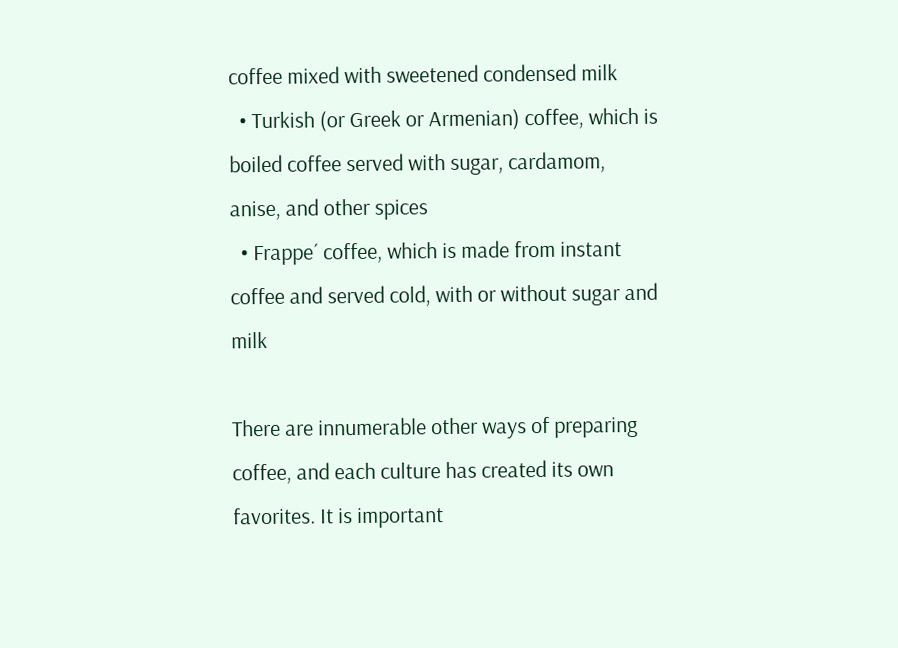coffee mixed with sweetened condensed milk
  • Turkish (or Greek or Armenian) coffee, which is boiled coffee served with sugar, cardamom, anise, and other spices
  • Frappe´ coffee, which is made from instant coffee and served cold, with or without sugar and milk

There are innumerable other ways of preparing coffee, and each culture has created its own favorites. It is important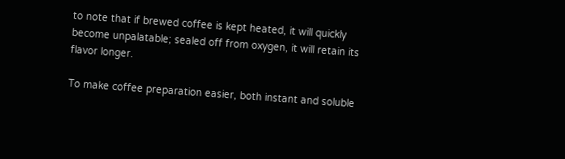to note that if brewed coffee is kept heated, it will quickly become unpalatable; sealed off from oxygen, it will retain its flavor longer.

To make coffee preparation easier, both instant and soluble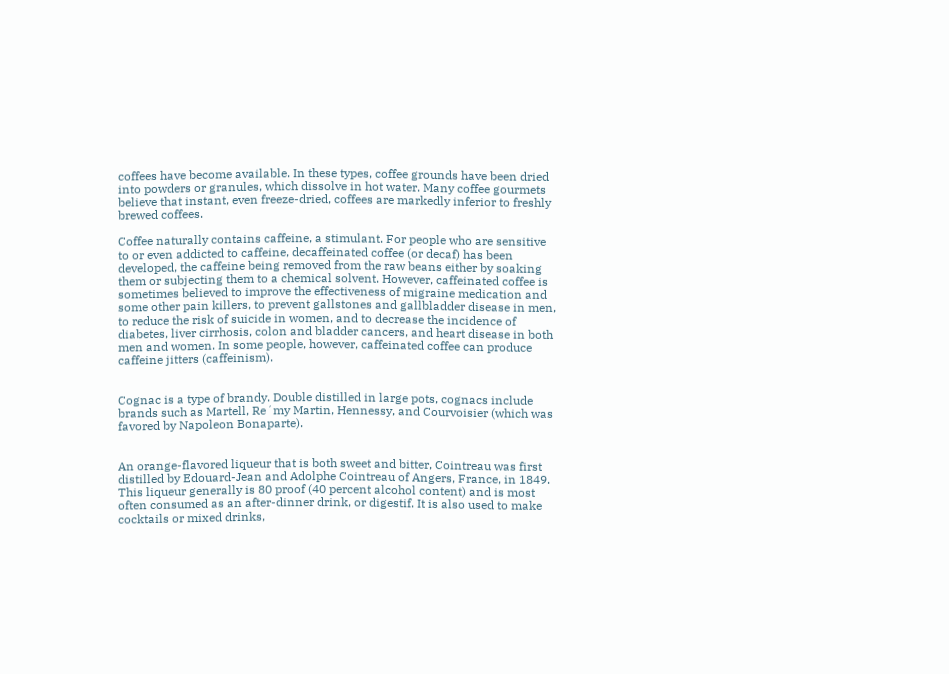coffees have become available. In these types, coffee grounds have been dried into powders or granules, which dissolve in hot water. Many coffee gourmets believe that instant, even freeze-dried, coffees are markedly inferior to freshly brewed coffees.

Coffee naturally contains caffeine, a stimulant. For people who are sensitive to or even addicted to caffeine, decaffeinated coffee (or decaf) has been developed, the caffeine being removed from the raw beans either by soaking them or subjecting them to a chemical solvent. However, caffeinated coffee is sometimes believed to improve the effectiveness of migraine medication and some other pain killers, to prevent gallstones and gallbladder disease in men, to reduce the risk of suicide in women, and to decrease the incidence of diabetes, liver cirrhosis, colon and bladder cancers, and heart disease in both men and women. In some people, however, caffeinated coffee can produce caffeine jitters (caffeinism).


Cognac is a type of brandy. Double distilled in large pots, cognacs include brands such as Martell, Re´my Martin, Hennessy, and Courvoisier (which was favored by Napoleon Bonaparte).


An orange-flavored liqueur that is both sweet and bitter, Cointreau was first distilled by Edouard-Jean and Adolphe Cointreau of Angers, France, in 1849. This liqueur generally is 80 proof (40 percent alcohol content) and is most often consumed as an after-dinner drink, or digestif. It is also used to make cocktails or mixed drinks,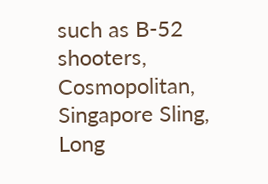such as B-52 shooters, Cosmopolitan, Singapore Sling, Long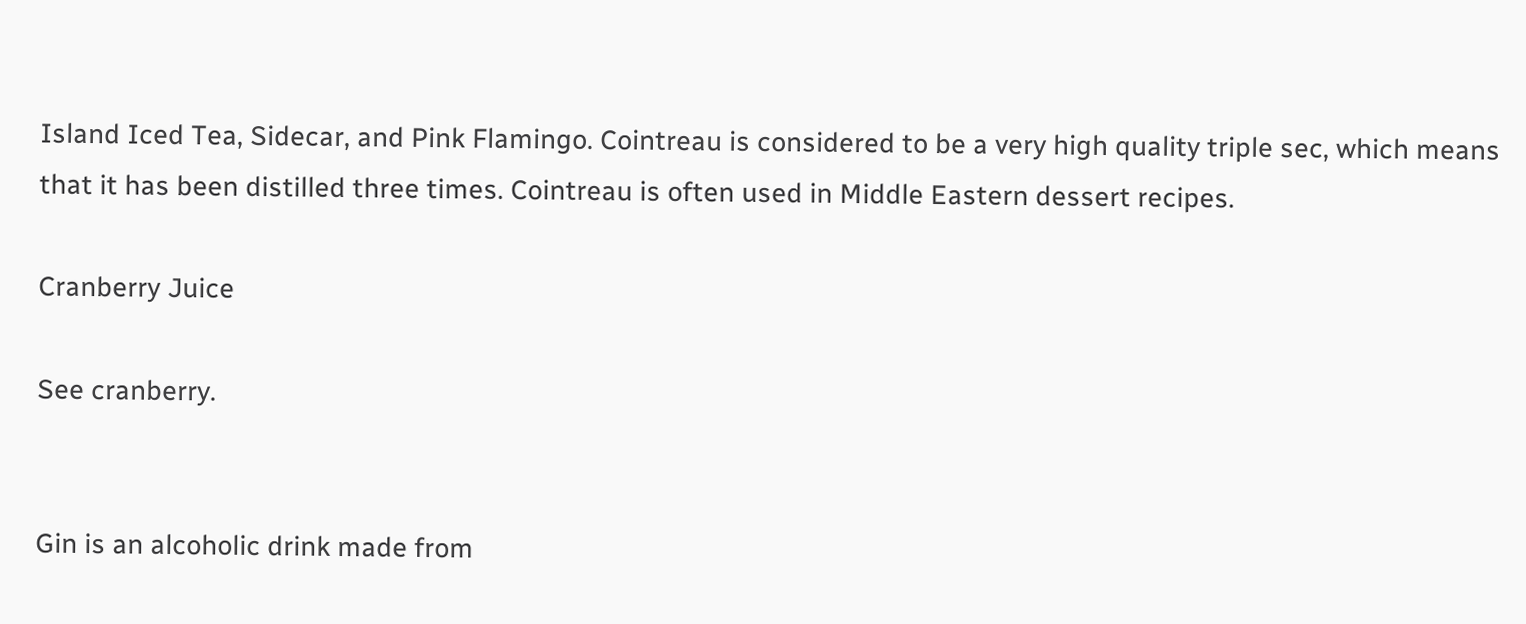Island Iced Tea, Sidecar, and Pink Flamingo. Cointreau is considered to be a very high quality triple sec, which means that it has been distilled three times. Cointreau is often used in Middle Eastern dessert recipes.

Cranberry Juice

See cranberry.


Gin is an alcoholic drink made from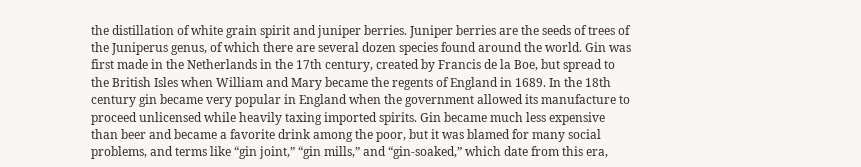the distillation of white grain spirit and juniper berries. Juniper berries are the seeds of trees of the Juniperus genus, of which there are several dozen species found around the world. Gin was first made in the Netherlands in the 17th century, created by Francis de la Boe, but spread to the British Isles when William and Mary became the regents of England in 1689. In the 18th century gin became very popular in England when the government allowed its manufacture to proceed unlicensed while heavily taxing imported spirits. Gin became much less expensive than beer and became a favorite drink among the poor, but it was blamed for many social problems, and terms like “gin joint,” “gin mills,” and “gin-soaked,” which date from this era,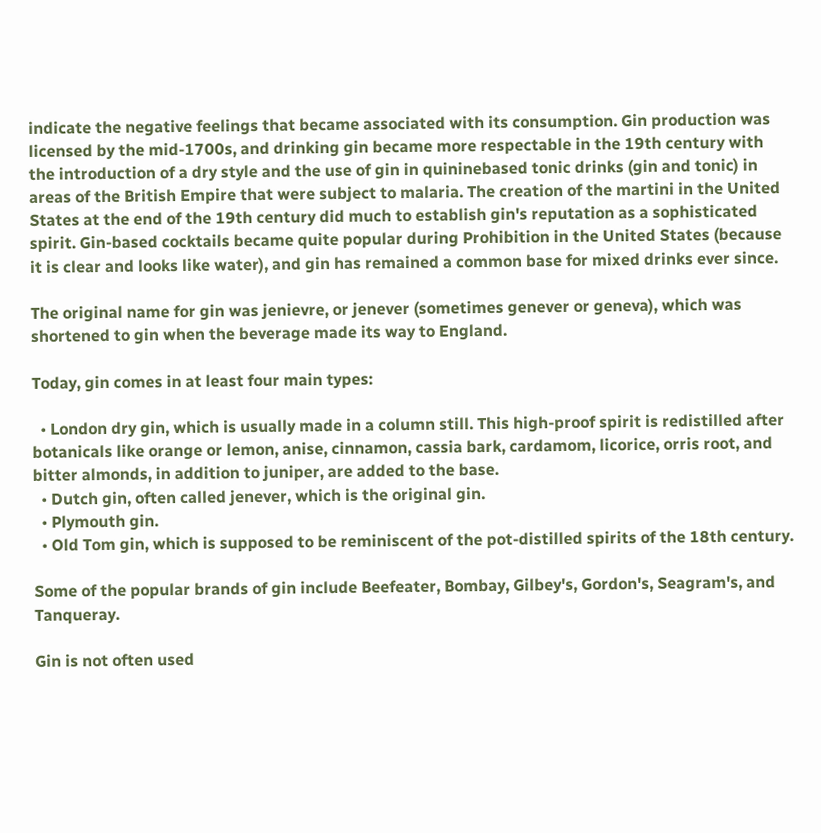indicate the negative feelings that became associated with its consumption. Gin production was licensed by the mid-1700s, and drinking gin became more respectable in the 19th century with the introduction of a dry style and the use of gin in quininebased tonic drinks (gin and tonic) in areas of the British Empire that were subject to malaria. The creation of the martini in the United States at the end of the 19th century did much to establish gin's reputation as a sophisticated spirit. Gin-based cocktails became quite popular during Prohibition in the United States (because it is clear and looks like water), and gin has remained a common base for mixed drinks ever since.

The original name for gin was jenievre, or jenever (sometimes genever or geneva), which was shortened to gin when the beverage made its way to England.

Today, gin comes in at least four main types:

  • London dry gin, which is usually made in a column still. This high-proof spirit is redistilled after botanicals like orange or lemon, anise, cinnamon, cassia bark, cardamom, licorice, orris root, and bitter almonds, in addition to juniper, are added to the base.
  • Dutch gin, often called jenever, which is the original gin.
  • Plymouth gin.
  • Old Tom gin, which is supposed to be reminiscent of the pot-distilled spirits of the 18th century.

Some of the popular brands of gin include Beefeater, Bombay, Gilbey's, Gordon's, Seagram's, and Tanqueray.

Gin is not often used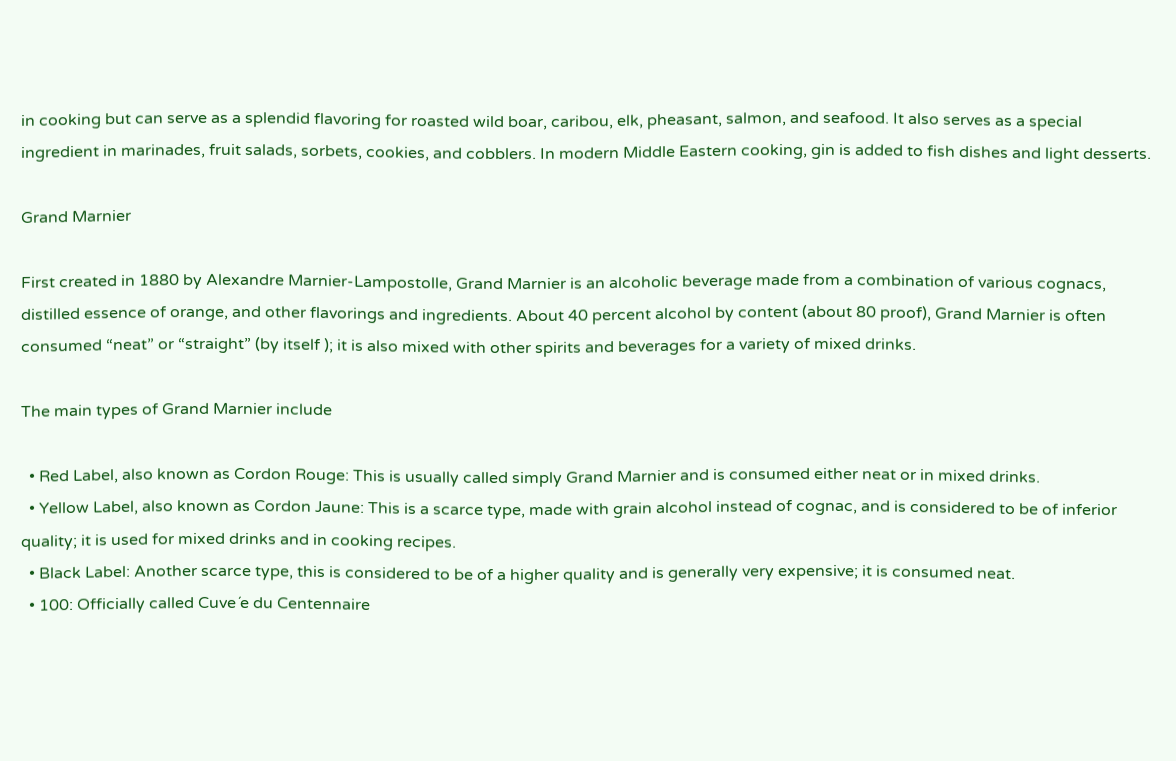in cooking but can serve as a splendid flavoring for roasted wild boar, caribou, elk, pheasant, salmon, and seafood. It also serves as a special ingredient in marinades, fruit salads, sorbets, cookies, and cobblers. In modern Middle Eastern cooking, gin is added to fish dishes and light desserts.

Grand Marnier

First created in 1880 by Alexandre Marnier-Lampostolle, Grand Marnier is an alcoholic beverage made from a combination of various cognacs, distilled essence of orange, and other flavorings and ingredients. About 40 percent alcohol by content (about 80 proof), Grand Marnier is often consumed “neat” or “straight” (by itself ); it is also mixed with other spirits and beverages for a variety of mixed drinks.

The main types of Grand Marnier include

  • Red Label, also known as Cordon Rouge: This is usually called simply Grand Marnier and is consumed either neat or in mixed drinks.
  • Yellow Label, also known as Cordon Jaune: This is a scarce type, made with grain alcohol instead of cognac, and is considered to be of inferior quality; it is used for mixed drinks and in cooking recipes.
  • Black Label: Another scarce type, this is considered to be of a higher quality and is generally very expensive; it is consumed neat.
  • 100: Officially called Cuve´e du Centennaire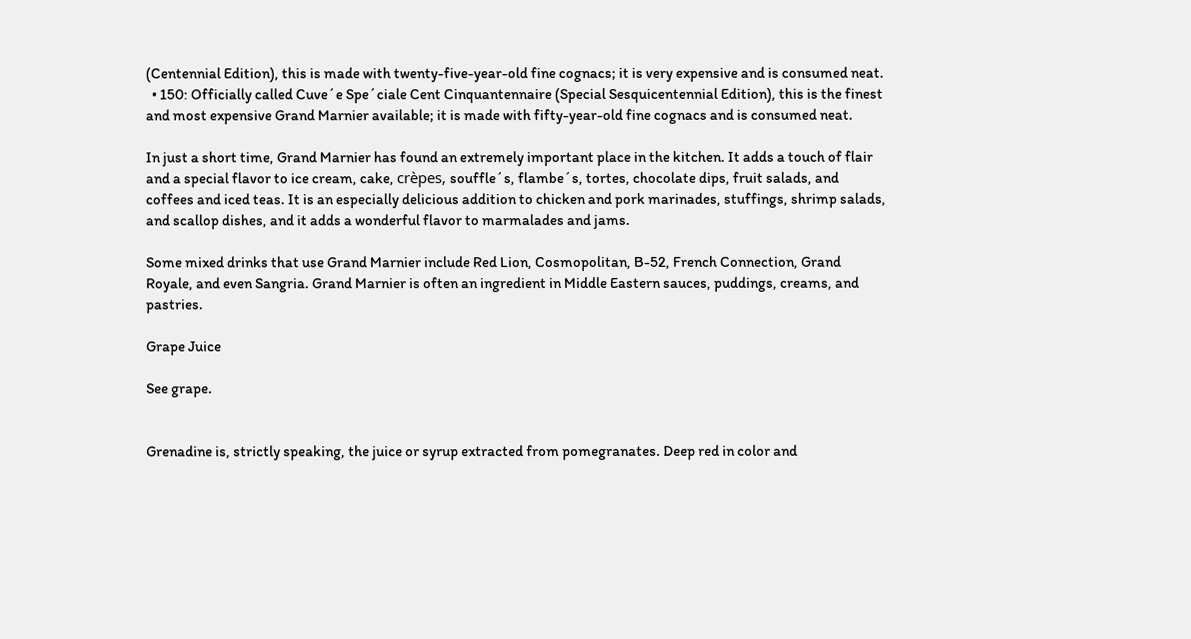(Centennial Edition), this is made with twenty-five-year-old fine cognacs; it is very expensive and is consumed neat.
  • 150: Officially called Cuve´e Spe´ciale Cent Cinquantennaire (Special Sesquicentennial Edition), this is the finest and most expensive Grand Marnier available; it is made with fifty-year-old fine cognacs and is consumed neat.

In just a short time, Grand Marnier has found an extremely important place in the kitchen. It adds a touch of flair and a special flavor to ice cream, cake, crèpes, souffle´s, flambe´s, tortes, chocolate dips, fruit salads, and coffees and iced teas. It is an especially delicious addition to chicken and pork marinades, stuffings, shrimp salads, and scallop dishes, and it adds a wonderful flavor to marmalades and jams.

Some mixed drinks that use Grand Marnier include Red Lion, Cosmopolitan, B-52, French Connection, Grand Royale, and even Sangria. Grand Marnier is often an ingredient in Middle Eastern sauces, puddings, creams, and pastries.

Grape Juice

See grape.


Grenadine is, strictly speaking, the juice or syrup extracted from pomegranates. Deep red in color and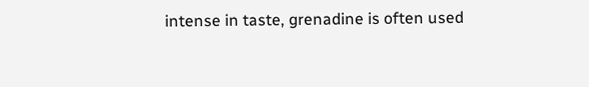intense in taste, grenadine is often used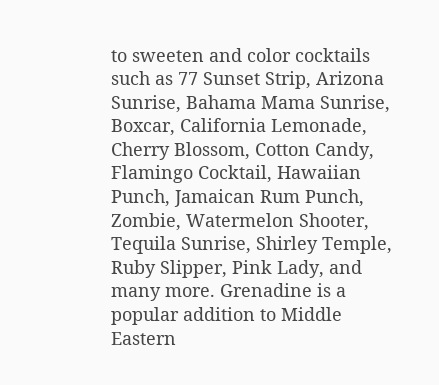to sweeten and color cocktails such as 77 Sunset Strip, Arizona Sunrise, Bahama Mama Sunrise, Boxcar, California Lemonade, Cherry Blossom, Cotton Candy, Flamingo Cocktail, Hawaiian Punch, Jamaican Rum Punch, Zombie, Watermelon Shooter, Tequila Sunrise, Shirley Temple, Ruby Slipper, Pink Lady, and many more. Grenadine is a popular addition to Middle Eastern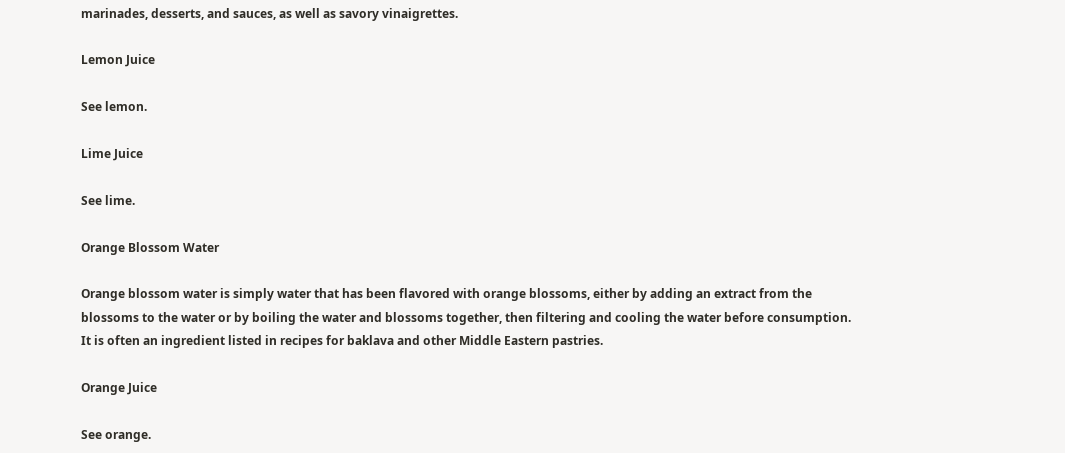marinades, desserts, and sauces, as well as savory vinaigrettes.

Lemon Juice

See lemon.

Lime Juice

See lime.

Orange Blossom Water

Orange blossom water is simply water that has been flavored with orange blossoms, either by adding an extract from the blossoms to the water or by boiling the water and blossoms together, then filtering and cooling the water before consumption. It is often an ingredient listed in recipes for baklava and other Middle Eastern pastries.

Orange Juice

See orange.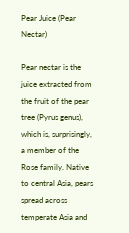Pear Juice (Pear Nectar)

Pear nectar is the juice extracted from the fruit of the pear tree (Pyrus genus), which is, surprisingly, a member of the Rose family. Native to central Asia, pears spread across temperate Asia and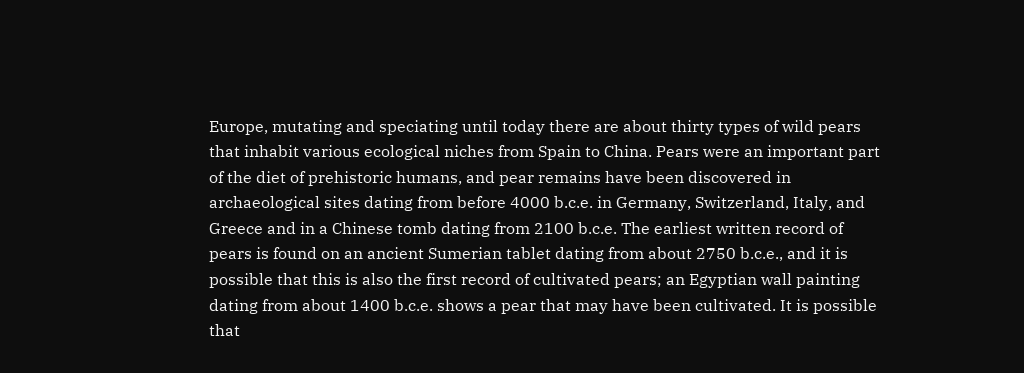Europe, mutating and speciating until today there are about thirty types of wild pears that inhabit various ecological niches from Spain to China. Pears were an important part of the diet of prehistoric humans, and pear remains have been discovered in archaeological sites dating from before 4000 b.c.e. in Germany, Switzerland, Italy, and Greece and in a Chinese tomb dating from 2100 b.c.e. The earliest written record of pears is found on an ancient Sumerian tablet dating from about 2750 b.c.e., and it is possible that this is also the first record of cultivated pears; an Egyptian wall painting dating from about 1400 b.c.e. shows a pear that may have been cultivated. It is possible that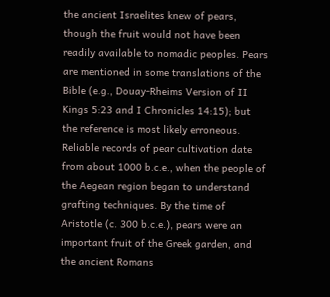the ancient Israelites knew of pears, though the fruit would not have been readily available to nomadic peoples. Pears are mentioned in some translations of the Bible (e.g., Douay-Rheims Version of II Kings 5:23 and I Chronicles 14:15); but the reference is most likely erroneous. Reliable records of pear cultivation date from about 1000 b.c.e., when the people of the Aegean region began to understand grafting techniques. By the time of Aristotle (c. 300 b.c.e.), pears were an important fruit of the Greek garden, and the ancient Romans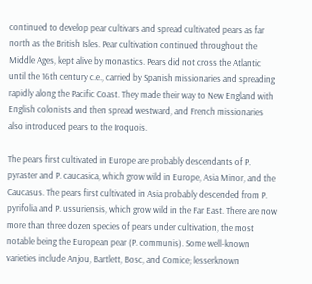continued to develop pear cultivars and spread cultivated pears as far north as the British Isles. Pear cultivation continued throughout the Middle Ages, kept alive by monastics. Pears did not cross the Atlantic until the 16th century c.e., carried by Spanish missionaries and spreading rapidly along the Pacific Coast. They made their way to New England with English colonists and then spread westward, and French missionaries also introduced pears to the Iroquois.

The pears first cultivated in Europe are probably descendants of P. pyraster and P. caucasica, which grow wild in Europe, Asia Minor, and the Caucasus. The pears first cultivated in Asia probably descended from P. pyrifolia and P. ussuriensis, which grow wild in the Far East. There are now more than three dozen species of pears under cultivation, the most notable being the European pear (P. communis). Some well-known varieties include Anjou, Bartlett, Bosc, and Comice; lesserknown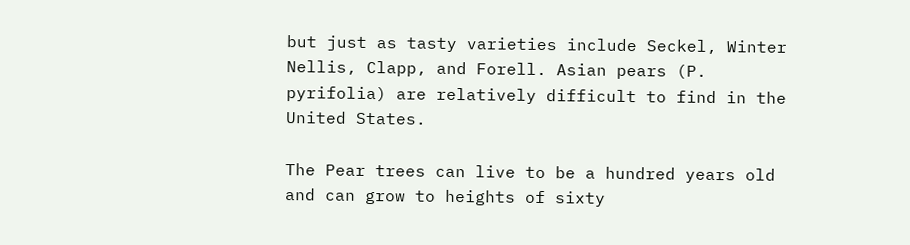but just as tasty varieties include Seckel, Winter Nellis, Clapp, and Forell. Asian pears (P. pyrifolia) are relatively difficult to find in the United States.

The Pear trees can live to be a hundred years old and can grow to heights of sixty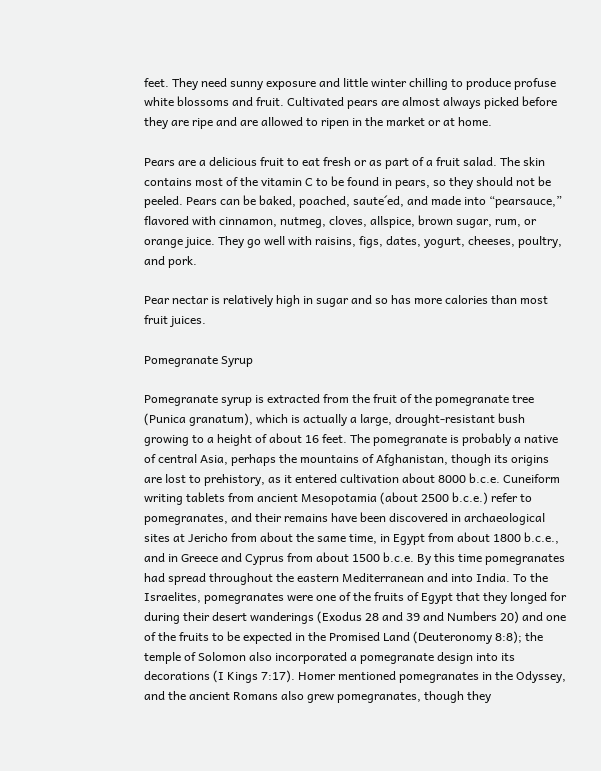feet. They need sunny exposure and little winter chilling to produce profuse white blossoms and fruit. Cultivated pears are almost always picked before they are ripe and are allowed to ripen in the market or at home.

Pears are a delicious fruit to eat fresh or as part of a fruit salad. The skin contains most of the vitamin C to be found in pears, so they should not be peeled. Pears can be baked, poached, saute´ed, and made into “pearsauce,” flavored with cinnamon, nutmeg, cloves, allspice, brown sugar, rum, or orange juice. They go well with raisins, figs, dates, yogurt, cheeses, poultry, and pork.

Pear nectar is relatively high in sugar and so has more calories than most fruit juices.

Pomegranate Syrup

Pomegranate syrup is extracted from the fruit of the pomegranate tree (Punica granatum), which is actually a large, drought-resistant bush growing to a height of about 16 feet. The pomegranate is probably a native of central Asia, perhaps the mountains of Afghanistan, though its origins are lost to prehistory, as it entered cultivation about 8000 b.c.e. Cuneiform writing tablets from ancient Mesopotamia (about 2500 b.c.e.) refer to pomegranates, and their remains have been discovered in archaeological sites at Jericho from about the same time, in Egypt from about 1800 b.c.e., and in Greece and Cyprus from about 1500 b.c.e. By this time pomegranates had spread throughout the eastern Mediterranean and into India. To the Israelites, pomegranates were one of the fruits of Egypt that they longed for during their desert wanderings (Exodus 28 and 39 and Numbers 20) and one of the fruits to be expected in the Promised Land (Deuteronomy 8:8); the temple of Solomon also incorporated a pomegranate design into its decorations (I Kings 7:17). Homer mentioned pomegranates in the Odyssey, and the ancient Romans also grew pomegranates, though they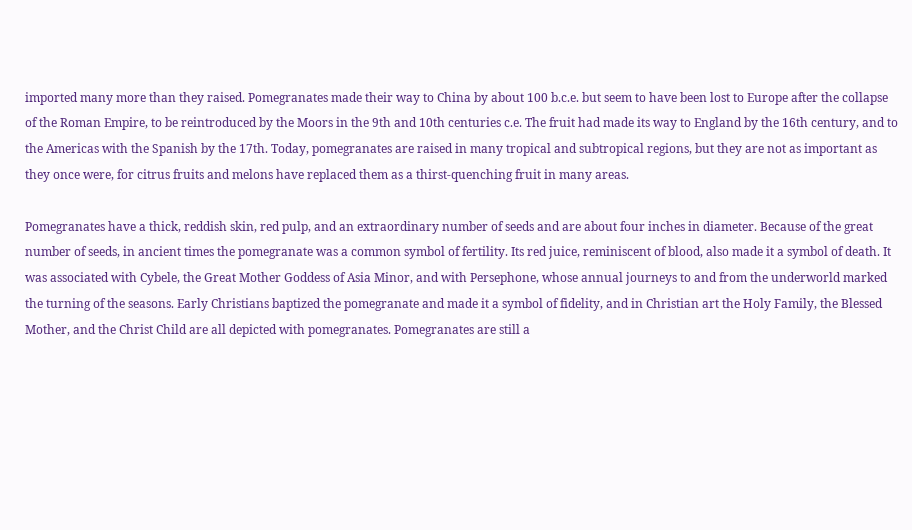imported many more than they raised. Pomegranates made their way to China by about 100 b.c.e. but seem to have been lost to Europe after the collapse of the Roman Empire, to be reintroduced by the Moors in the 9th and 10th centuries c.e. The fruit had made its way to England by the 16th century, and to the Americas with the Spanish by the 17th. Today, pomegranates are raised in many tropical and subtropical regions, but they are not as important as they once were, for citrus fruits and melons have replaced them as a thirst-quenching fruit in many areas.

Pomegranates have a thick, reddish skin, red pulp, and an extraordinary number of seeds and are about four inches in diameter. Because of the great number of seeds, in ancient times the pomegranate was a common symbol of fertility. Its red juice, reminiscent of blood, also made it a symbol of death. It was associated with Cybele, the Great Mother Goddess of Asia Minor, and with Persephone, whose annual journeys to and from the underworld marked the turning of the seasons. Early Christians baptized the pomegranate and made it a symbol of fidelity, and in Christian art the Holy Family, the Blessed Mother, and the Christ Child are all depicted with pomegranates. Pomegranates are still a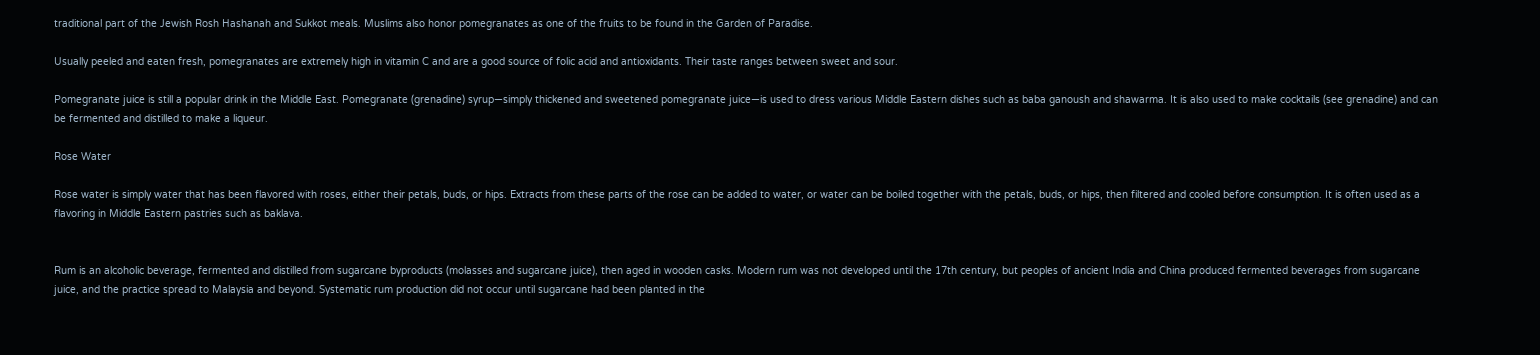traditional part of the Jewish Rosh Hashanah and Sukkot meals. Muslims also honor pomegranates as one of the fruits to be found in the Garden of Paradise.

Usually peeled and eaten fresh, pomegranates are extremely high in vitamin C and are a good source of folic acid and antioxidants. Their taste ranges between sweet and sour.

Pomegranate juice is still a popular drink in the Middle East. Pomegranate (grenadine) syrup—simply thickened and sweetened pomegranate juice—is used to dress various Middle Eastern dishes such as baba ganoush and shawarma. It is also used to make cocktails (see grenadine) and can be fermented and distilled to make a liqueur.

Rose Water

Rose water is simply water that has been flavored with roses, either their petals, buds, or hips. Extracts from these parts of the rose can be added to water, or water can be boiled together with the petals, buds, or hips, then filtered and cooled before consumption. It is often used as a flavoring in Middle Eastern pastries such as baklava.


Rum is an alcoholic beverage, fermented and distilled from sugarcane byproducts (molasses and sugarcane juice), then aged in wooden casks. Modern rum was not developed until the 17th century, but peoples of ancient India and China produced fermented beverages from sugarcane juice, and the practice spread to Malaysia and beyond. Systematic rum production did not occur until sugarcane had been planted in the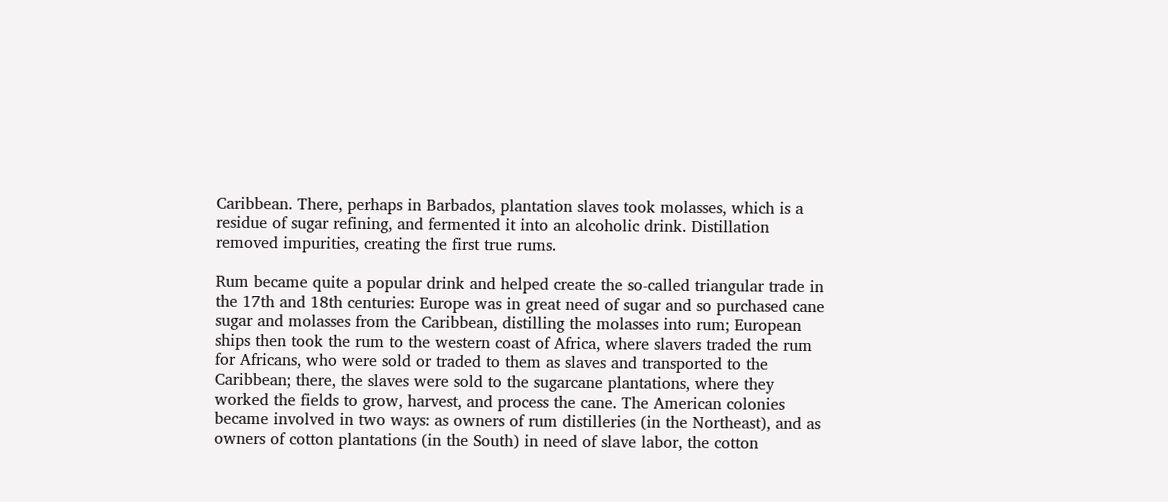Caribbean. There, perhaps in Barbados, plantation slaves took molasses, which is a residue of sugar refining, and fermented it into an alcoholic drink. Distillation removed impurities, creating the first true rums.

Rum became quite a popular drink and helped create the so-called triangular trade in the 17th and 18th centuries: Europe was in great need of sugar and so purchased cane sugar and molasses from the Caribbean, distilling the molasses into rum; European ships then took the rum to the western coast of Africa, where slavers traded the rum for Africans, who were sold or traded to them as slaves and transported to the Caribbean; there, the slaves were sold to the sugarcane plantations, where they worked the fields to grow, harvest, and process the cane. The American colonies became involved in two ways: as owners of rum distilleries (in the Northeast), and as owners of cotton plantations (in the South) in need of slave labor, the cotton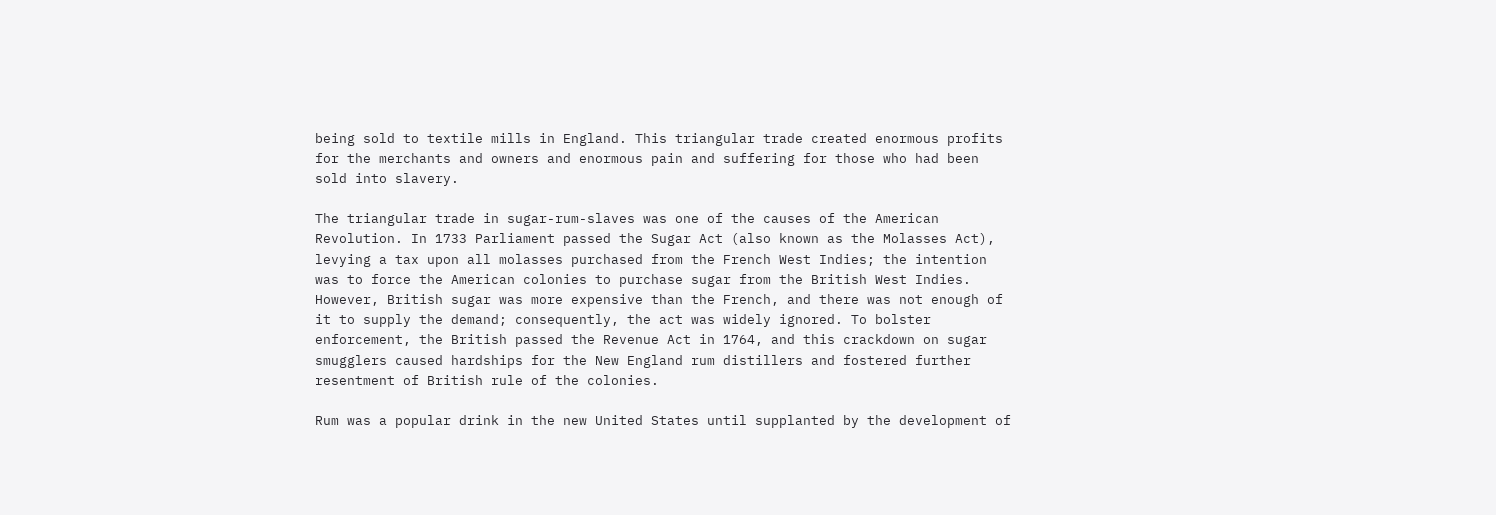being sold to textile mills in England. This triangular trade created enormous profits for the merchants and owners and enormous pain and suffering for those who had been sold into slavery.

The triangular trade in sugar-rum-slaves was one of the causes of the American Revolution. In 1733 Parliament passed the Sugar Act (also known as the Molasses Act), levying a tax upon all molasses purchased from the French West Indies; the intention was to force the American colonies to purchase sugar from the British West Indies. However, British sugar was more expensive than the French, and there was not enough of it to supply the demand; consequently, the act was widely ignored. To bolster enforcement, the British passed the Revenue Act in 1764, and this crackdown on sugar smugglers caused hardships for the New England rum distillers and fostered further resentment of British rule of the colonies.

Rum was a popular drink in the new United States until supplanted by the development of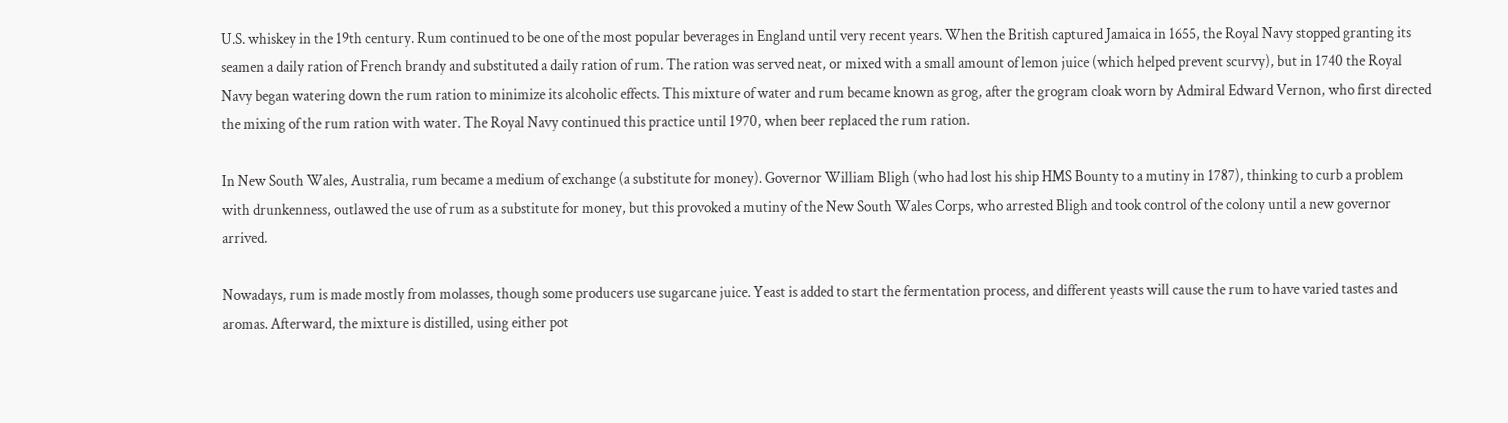U.S. whiskey in the 19th century. Rum continued to be one of the most popular beverages in England until very recent years. When the British captured Jamaica in 1655, the Royal Navy stopped granting its seamen a daily ration of French brandy and substituted a daily ration of rum. The ration was served neat, or mixed with a small amount of lemon juice (which helped prevent scurvy), but in 1740 the Royal Navy began watering down the rum ration to minimize its alcoholic effects. This mixture of water and rum became known as grog, after the grogram cloak worn by Admiral Edward Vernon, who first directed the mixing of the rum ration with water. The Royal Navy continued this practice until 1970, when beer replaced the rum ration.

In New South Wales, Australia, rum became a medium of exchange (a substitute for money). Governor William Bligh (who had lost his ship HMS Bounty to a mutiny in 1787), thinking to curb a problem with drunkenness, outlawed the use of rum as a substitute for money, but this provoked a mutiny of the New South Wales Corps, who arrested Bligh and took control of the colony until a new governor arrived.

Nowadays, rum is made mostly from molasses, though some producers use sugarcane juice. Yeast is added to start the fermentation process, and different yeasts will cause the rum to have varied tastes and aromas. Afterward, the mixture is distilled, using either pot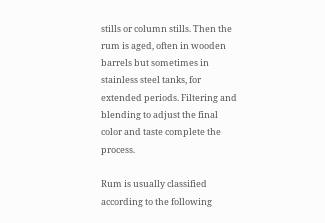stills or column stills. Then the rum is aged, often in wooden barrels but sometimes in stainless steel tanks, for extended periods. Filtering and blending to adjust the final color and taste complete the process.

Rum is usually classified according to the following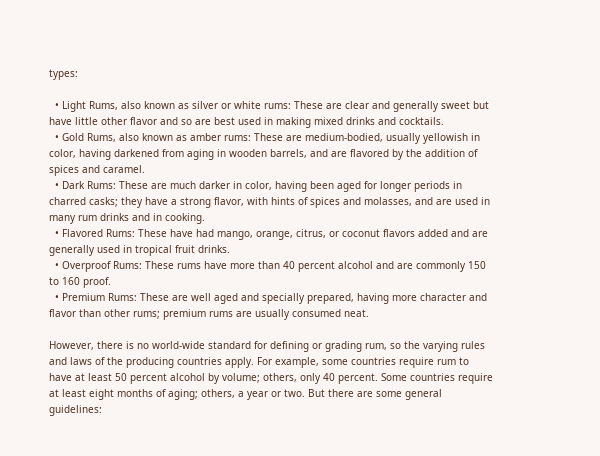types:

  • Light Rums, also known as silver or white rums: These are clear and generally sweet but have little other flavor and so are best used in making mixed drinks and cocktails.
  • Gold Rums, also known as amber rums: These are medium-bodied, usually yellowish in color, having darkened from aging in wooden barrels, and are flavored by the addition of spices and caramel.
  • Dark Rums: These are much darker in color, having been aged for longer periods in charred casks; they have a strong flavor, with hints of spices and molasses, and are used in many rum drinks and in cooking.
  • Flavored Rums: These have had mango, orange, citrus, or coconut flavors added and are generally used in tropical fruit drinks.
  • Overproof Rums: These rums have more than 40 percent alcohol and are commonly 150 to 160 proof.
  • Premium Rums: These are well aged and specially prepared, having more character and flavor than other rums; premium rums are usually consumed neat.

However, there is no world-wide standard for defining or grading rum, so the varying rules and laws of the producing countries apply. For example, some countries require rum to have at least 50 percent alcohol by volume; others, only 40 percent. Some countries require at least eight months of aging; others, a year or two. But there are some general guidelines: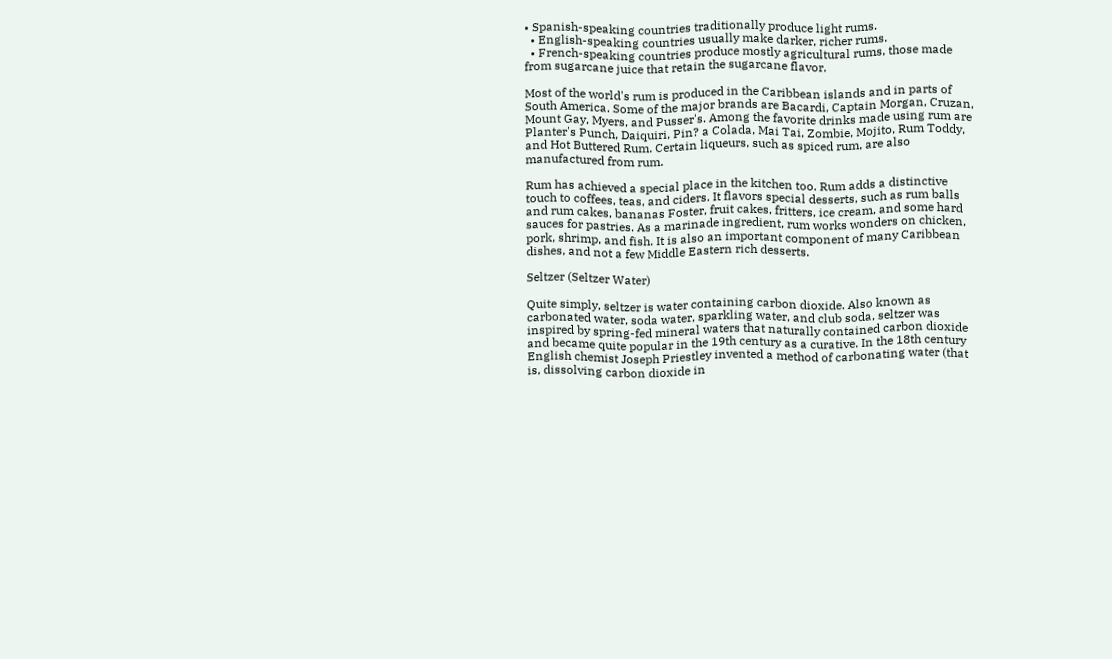• Spanish-speaking countries traditionally produce light rums.
  • English-speaking countries usually make darker, richer rums.
  • French-speaking countries produce mostly agricultural rums, those made from sugarcane juice that retain the sugarcane flavor.

Most of the world's rum is produced in the Caribbean islands and in parts of South America. Some of the major brands are Bacardi, Captain Morgan, Cruzan, Mount Gay, Myers, and Pusser's. Among the favorite drinks made using rum are Planter's Punch, Daiquiri, Pin? a Colada, Mai Tai, Zombie, Mojito, Rum Toddy, and Hot Buttered Rum. Certain liqueurs, such as spiced rum, are also manufactured from rum.

Rum has achieved a special place in the kitchen too. Rum adds a distinctive touch to coffees, teas, and ciders. It flavors special desserts, such as rum balls and rum cakes, bananas Foster, fruit cakes, fritters, ice cream, and some hard sauces for pastries. As a marinade ingredient, rum works wonders on chicken, pork, shrimp, and fish. It is also an important component of many Caribbean dishes, and not a few Middle Eastern rich desserts.

Seltzer (Seltzer Water)

Quite simply, seltzer is water containing carbon dioxide. Also known as carbonated water, soda water, sparkling water, and club soda, seltzer was inspired by spring-fed mineral waters that naturally contained carbon dioxide and became quite popular in the 19th century as a curative. In the 18th century English chemist Joseph Priestley invented a method of carbonating water (that is, dissolving carbon dioxide in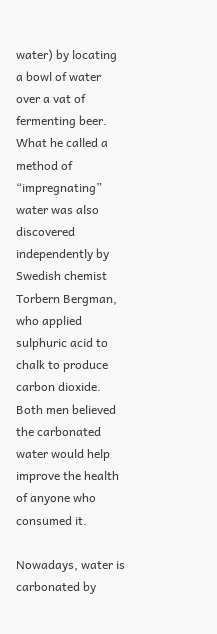water) by locating a bowl of water over a vat of fermenting beer. What he called a method of “impregnating” water was also discovered independently by Swedish chemist Torbern Bergman, who applied sulphuric acid to chalk to produce carbon dioxide. Both men believed the carbonated water would help improve the health of anyone who consumed it.

Nowadays, water is carbonated by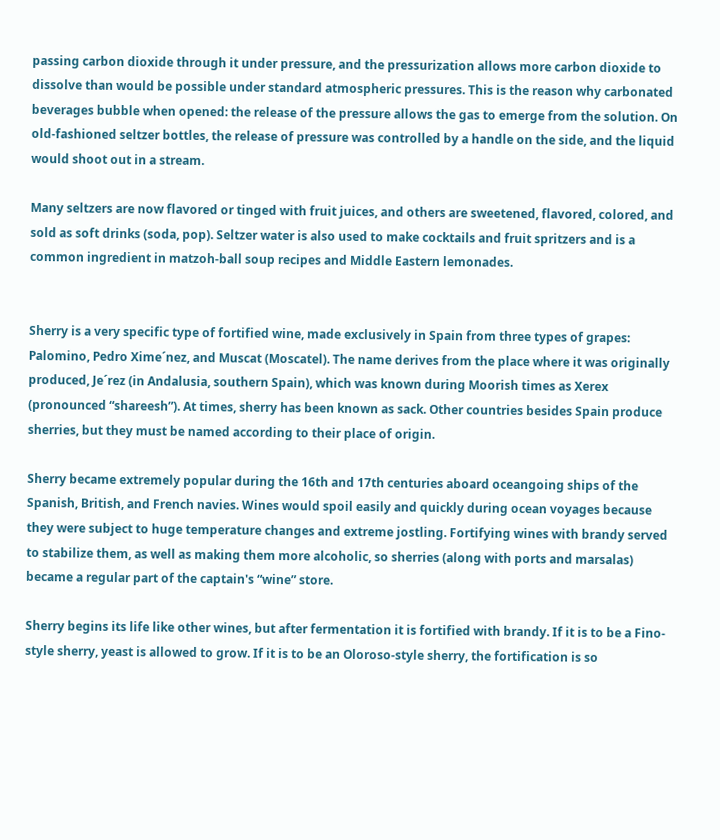passing carbon dioxide through it under pressure, and the pressurization allows more carbon dioxide to dissolve than would be possible under standard atmospheric pressures. This is the reason why carbonated beverages bubble when opened: the release of the pressure allows the gas to emerge from the solution. On old-fashioned seltzer bottles, the release of pressure was controlled by a handle on the side, and the liquid would shoot out in a stream.

Many seltzers are now flavored or tinged with fruit juices, and others are sweetened, flavored, colored, and sold as soft drinks (soda, pop). Seltzer water is also used to make cocktails and fruit spritzers and is a common ingredient in matzoh-ball soup recipes and Middle Eastern lemonades.


Sherry is a very specific type of fortified wine, made exclusively in Spain from three types of grapes: Palomino, Pedro Xime´nez, and Muscat (Moscatel). The name derives from the place where it was originally produced, Je´rez (in Andalusia, southern Spain), which was known during Moorish times as Xerex (pronounced “shareesh”). At times, sherry has been known as sack. Other countries besides Spain produce sherries, but they must be named according to their place of origin.

Sherry became extremely popular during the 16th and 17th centuries aboard oceangoing ships of the Spanish, British, and French navies. Wines would spoil easily and quickly during ocean voyages because they were subject to huge temperature changes and extreme jostling. Fortifying wines with brandy served to stabilize them, as well as making them more alcoholic, so sherries (along with ports and marsalas) became a regular part of the captain's “wine” store.

Sherry begins its life like other wines, but after fermentation it is fortified with brandy. If it is to be a Fino-style sherry, yeast is allowed to grow. If it is to be an Oloroso-style sherry, the fortification is so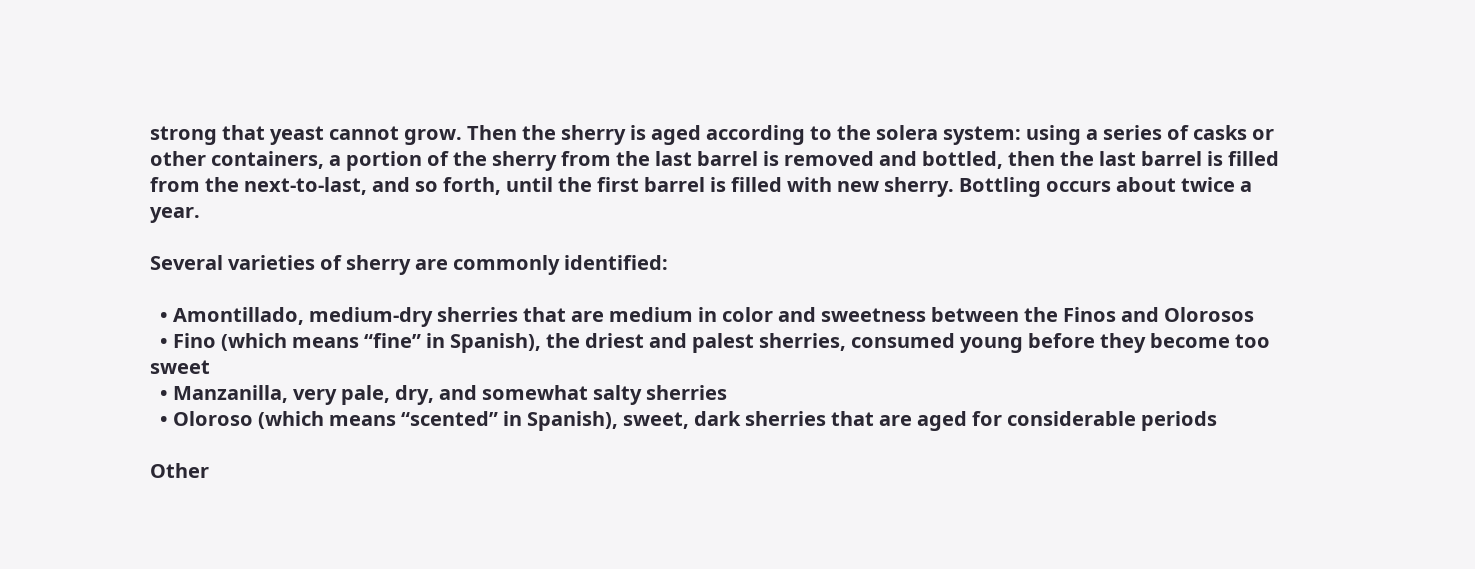strong that yeast cannot grow. Then the sherry is aged according to the solera system: using a series of casks or other containers, a portion of the sherry from the last barrel is removed and bottled, then the last barrel is filled from the next-to-last, and so forth, until the first barrel is filled with new sherry. Bottling occurs about twice a year.

Several varieties of sherry are commonly identified:

  • Amontillado, medium-dry sherries that are medium in color and sweetness between the Finos and Olorosos
  • Fino (which means “fine” in Spanish), the driest and palest sherries, consumed young before they become too sweet
  • Manzanilla, very pale, dry, and somewhat salty sherries
  • Oloroso (which means “scented” in Spanish), sweet, dark sherries that are aged for considerable periods

Other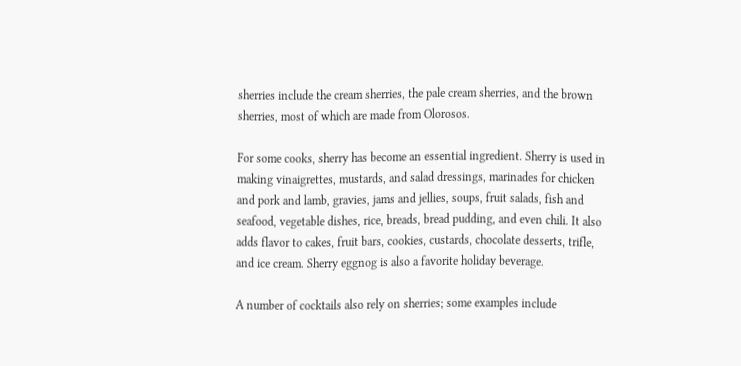sherries include the cream sherries, the pale cream sherries, and the brown sherries, most of which are made from Olorosos.

For some cooks, sherry has become an essential ingredient. Sherry is used in making vinaigrettes, mustards, and salad dressings, marinades for chicken and pork and lamb, gravies, jams and jellies, soups, fruit salads, fish and seafood, vegetable dishes, rice, breads, bread pudding, and even chili. It also adds flavor to cakes, fruit bars, cookies, custards, chocolate desserts, trifle, and ice cream. Sherry eggnog is also a favorite holiday beverage.

A number of cocktails also rely on sherries; some examples include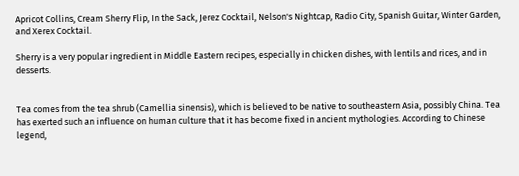Apricot Collins, Cream Sherry Flip, In the Sack, Jerez Cocktail, Nelson's Nightcap, Radio City, Spanish Guitar, Winter Garden, and Xerex Cocktail.

Sherry is a very popular ingredient in Middle Eastern recipes, especially in chicken dishes, with lentils and rices, and in desserts.


Tea comes from the tea shrub (Camellia sinensis), which is believed to be native to southeastern Asia, possibly China. Tea has exerted such an influence on human culture that it has become fixed in ancient mythologies. According to Chinese legend,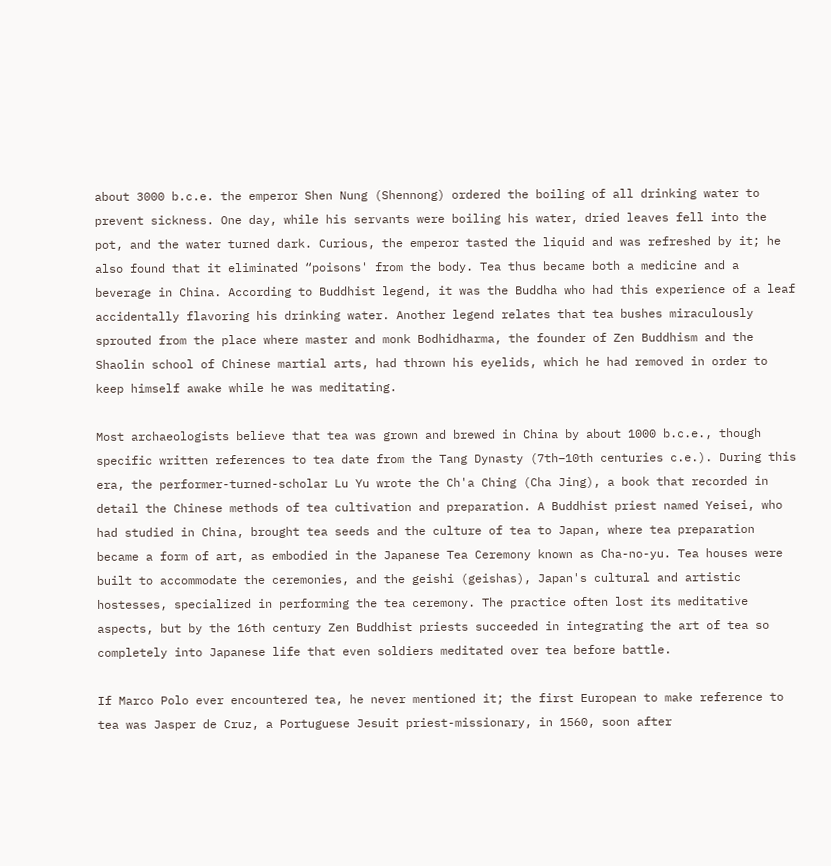about 3000 b.c.e. the emperor Shen Nung (Shennong) ordered the boiling of all drinking water to prevent sickness. One day, while his servants were boiling his water, dried leaves fell into the pot, and the water turned dark. Curious, the emperor tasted the liquid and was refreshed by it; he also found that it eliminated “poisons' from the body. Tea thus became both a medicine and a beverage in China. According to Buddhist legend, it was the Buddha who had this experience of a leaf accidentally flavoring his drinking water. Another legend relates that tea bushes miraculously sprouted from the place where master and monk Bodhidharma, the founder of Zen Buddhism and the Shaolin school of Chinese martial arts, had thrown his eyelids, which he had removed in order to keep himself awake while he was meditating.

Most archaeologists believe that tea was grown and brewed in China by about 1000 b.c.e., though specific written references to tea date from the Tang Dynasty (7th–10th centuries c.e.). During this era, the performer-turned-scholar Lu Yu wrote the Ch'a Ching (Cha Jing), a book that recorded in detail the Chinese methods of tea cultivation and preparation. A Buddhist priest named Yeisei, who had studied in China, brought tea seeds and the culture of tea to Japan, where tea preparation became a form of art, as embodied in the Japanese Tea Ceremony known as Cha-no-yu. Tea houses were built to accommodate the ceremonies, and the geishi (geishas), Japan's cultural and artistic hostesses, specialized in performing the tea ceremony. The practice often lost its meditative aspects, but by the 16th century Zen Buddhist priests succeeded in integrating the art of tea so completely into Japanese life that even soldiers meditated over tea before battle.

If Marco Polo ever encountered tea, he never mentioned it; the first European to make reference to tea was Jasper de Cruz, a Portuguese Jesuit priest-missionary, in 1560, soon after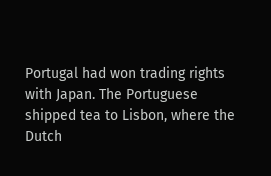Portugal had won trading rights with Japan. The Portuguese shipped tea to Lisbon, where the Dutch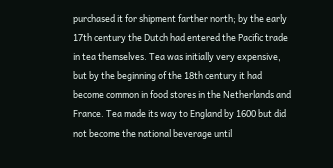purchased it for shipment farther north; by the early 17th century the Dutch had entered the Pacific trade in tea themselves. Tea was initially very expensive, but by the beginning of the 18th century it had become common in food stores in the Netherlands and France. Tea made its way to England by 1600 but did not become the national beverage until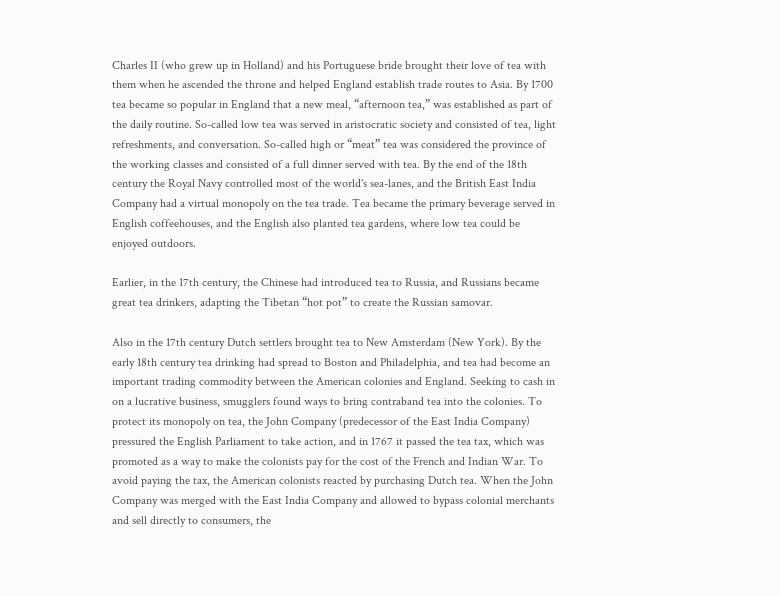Charles II (who grew up in Holland) and his Portuguese bride brought their love of tea with them when he ascended the throne and helped England establish trade routes to Asia. By 1700 tea became so popular in England that a new meal, “afternoon tea,” was established as part of the daily routine. So-called low tea was served in aristocratic society and consisted of tea, light refreshments, and conversation. So-called high or “meat” tea was considered the province of the working classes and consisted of a full dinner served with tea. By the end of the 18th century the Royal Navy controlled most of the world's sea-lanes, and the British East India Company had a virtual monopoly on the tea trade. Tea became the primary beverage served in English coffeehouses, and the English also planted tea gardens, where low tea could be enjoyed outdoors.

Earlier, in the 17th century, the Chinese had introduced tea to Russia, and Russians became great tea drinkers, adapting the Tibetan “hot pot” to create the Russian samovar.

Also in the 17th century Dutch settlers brought tea to New Amsterdam (New York). By the early 18th century tea drinking had spread to Boston and Philadelphia, and tea had become an important trading commodity between the American colonies and England. Seeking to cash in on a lucrative business, smugglers found ways to bring contraband tea into the colonies. To protect its monopoly on tea, the John Company (predecessor of the East India Company) pressured the English Parliament to take action, and in 1767 it passed the tea tax, which was promoted as a way to make the colonists pay for the cost of the French and Indian War. To avoid paying the tax, the American colonists reacted by purchasing Dutch tea. When the John Company was merged with the East India Company and allowed to bypass colonial merchants and sell directly to consumers, the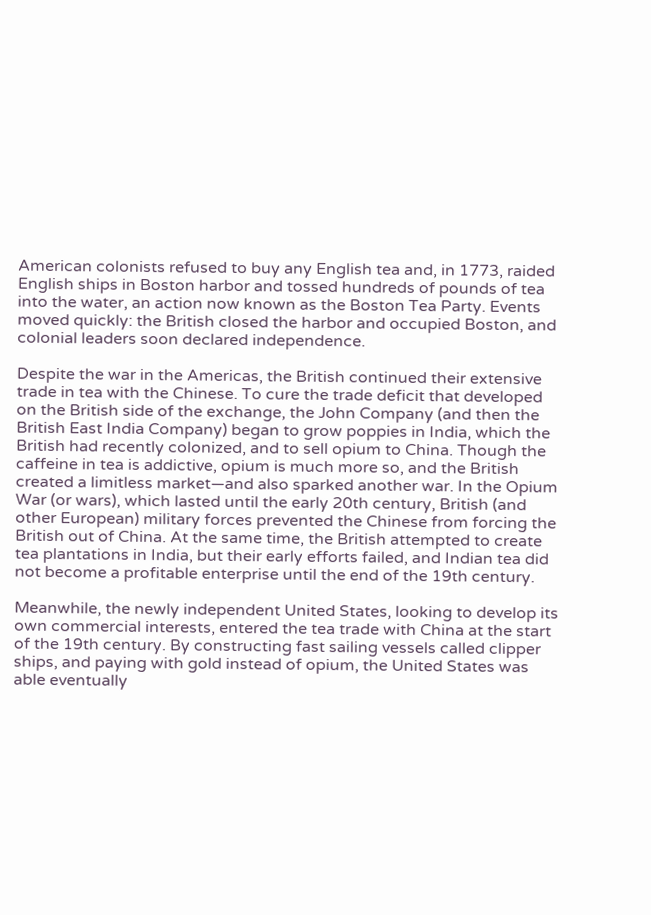American colonists refused to buy any English tea and, in 1773, raided English ships in Boston harbor and tossed hundreds of pounds of tea into the water, an action now known as the Boston Tea Party. Events moved quickly: the British closed the harbor and occupied Boston, and colonial leaders soon declared independence.

Despite the war in the Americas, the British continued their extensive trade in tea with the Chinese. To cure the trade deficit that developed on the British side of the exchange, the John Company (and then the British East India Company) began to grow poppies in India, which the British had recently colonized, and to sell opium to China. Though the caffeine in tea is addictive, opium is much more so, and the British created a limitless market—and also sparked another war. In the Opium War (or wars), which lasted until the early 20th century, British (and other European) military forces prevented the Chinese from forcing the British out of China. At the same time, the British attempted to create tea plantations in India, but their early efforts failed, and Indian tea did not become a profitable enterprise until the end of the 19th century.

Meanwhile, the newly independent United States, looking to develop its own commercial interests, entered the tea trade with China at the start of the 19th century. By constructing fast sailing vessels called clipper ships, and paying with gold instead of opium, the United States was able eventually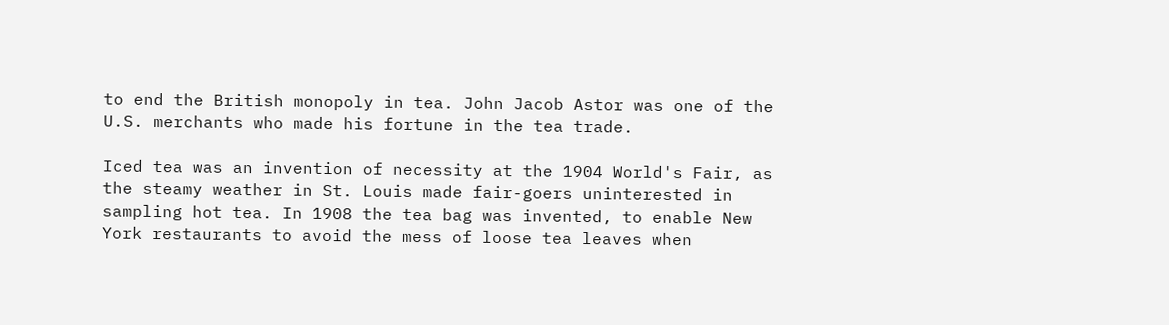to end the British monopoly in tea. John Jacob Astor was one of the U.S. merchants who made his fortune in the tea trade.

Iced tea was an invention of necessity at the 1904 World's Fair, as the steamy weather in St. Louis made fair-goers uninterested in sampling hot tea. In 1908 the tea bag was invented, to enable New York restaurants to avoid the mess of loose tea leaves when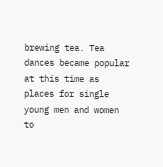brewing tea. Tea dances became popular at this time as places for single young men and women to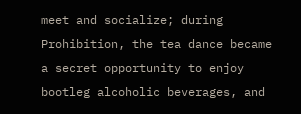meet and socialize; during Prohibition, the tea dance became a secret opportunity to enjoy bootleg alcoholic beverages, and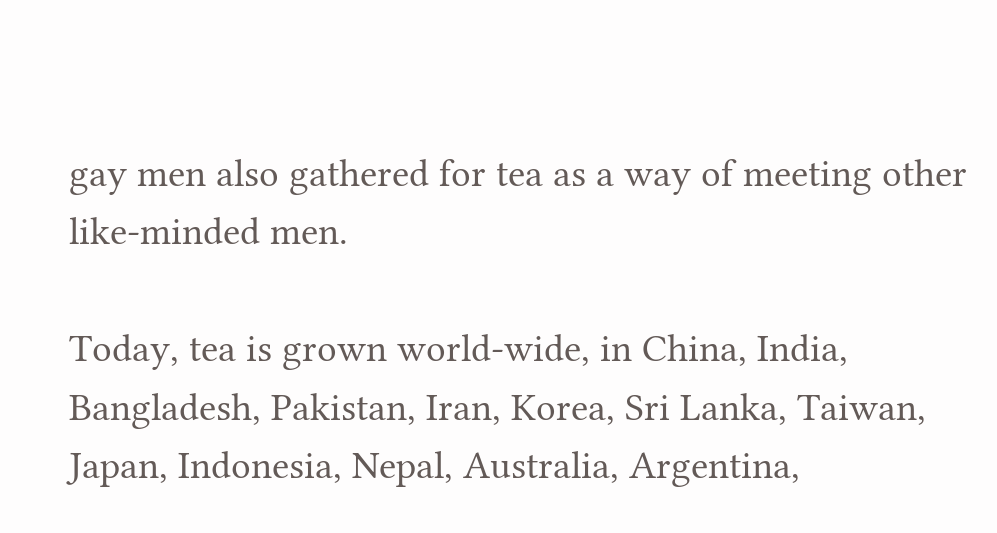gay men also gathered for tea as a way of meeting other like-minded men.

Today, tea is grown world-wide, in China, India, Bangladesh, Pakistan, Iran, Korea, Sri Lanka, Taiwan, Japan, Indonesia, Nepal, Australia, Argentina,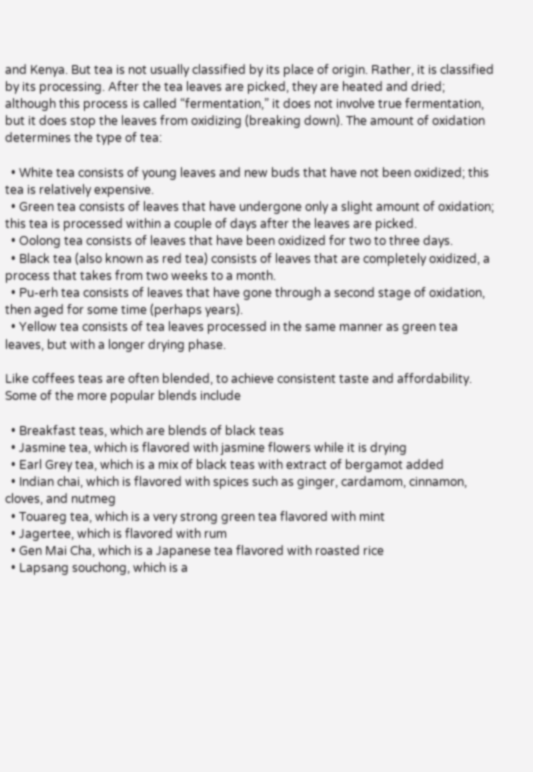and Kenya. But tea is not usually classified by its place of origin. Rather, it is classified by its processing. After the tea leaves are picked, they are heated and dried; although this process is called “fermentation,” it does not involve true fermentation, but it does stop the leaves from oxidizing (breaking down). The amount of oxidation determines the type of tea:

  • White tea consists of young leaves and new buds that have not been oxidized; this tea is relatively expensive.
  • Green tea consists of leaves that have undergone only a slight amount of oxidation; this tea is processed within a couple of days after the leaves are picked.
  • Oolong tea consists of leaves that have been oxidized for two to three days.
  • Black tea (also known as red tea) consists of leaves that are completely oxidized, a process that takes from two weeks to a month.
  • Pu-erh tea consists of leaves that have gone through a second stage of oxidation, then aged for some time (perhaps years).
  • Yellow tea consists of tea leaves processed in the same manner as green tea leaves, but with a longer drying phase.

Like coffees teas are often blended, to achieve consistent taste and affordability. Some of the more popular blends include

  • Breakfast teas, which are blends of black teas
  • Jasmine tea, which is flavored with jasmine flowers while it is drying
  • Earl Grey tea, which is a mix of black teas with extract of bergamot added
  • Indian chai, which is flavored with spices such as ginger, cardamom, cinnamon, cloves, and nutmeg
  • Touareg tea, which is a very strong green tea flavored with mint
  • Jagertee, which is flavored with rum
  • Gen Mai Cha, which is a Japanese tea flavored with roasted rice
  • Lapsang souchong, which is a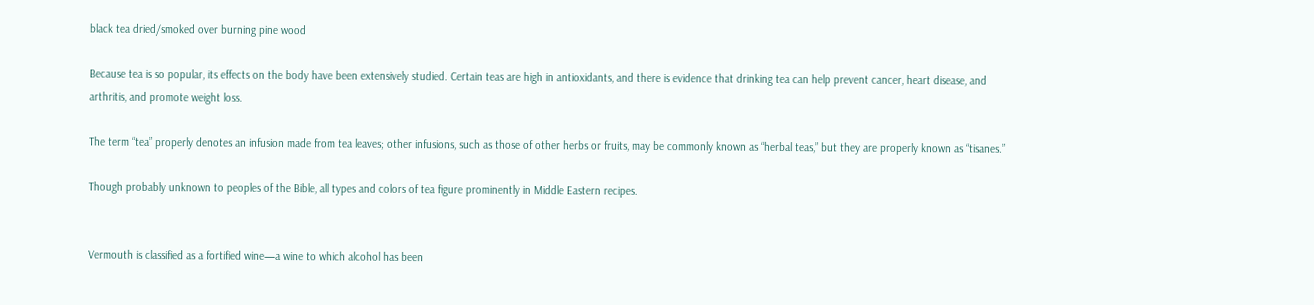black tea dried/smoked over burning pine wood

Because tea is so popular, its effects on the body have been extensively studied. Certain teas are high in antioxidants, and there is evidence that drinking tea can help prevent cancer, heart disease, and arthritis, and promote weight loss.

The term “tea” properly denotes an infusion made from tea leaves; other infusions, such as those of other herbs or fruits, may be commonly known as “herbal teas,” but they are properly known as “tisanes.”

Though probably unknown to peoples of the Bible, all types and colors of tea figure prominently in Middle Eastern recipes.


Vermouth is classified as a fortified wine—a wine to which alcohol has been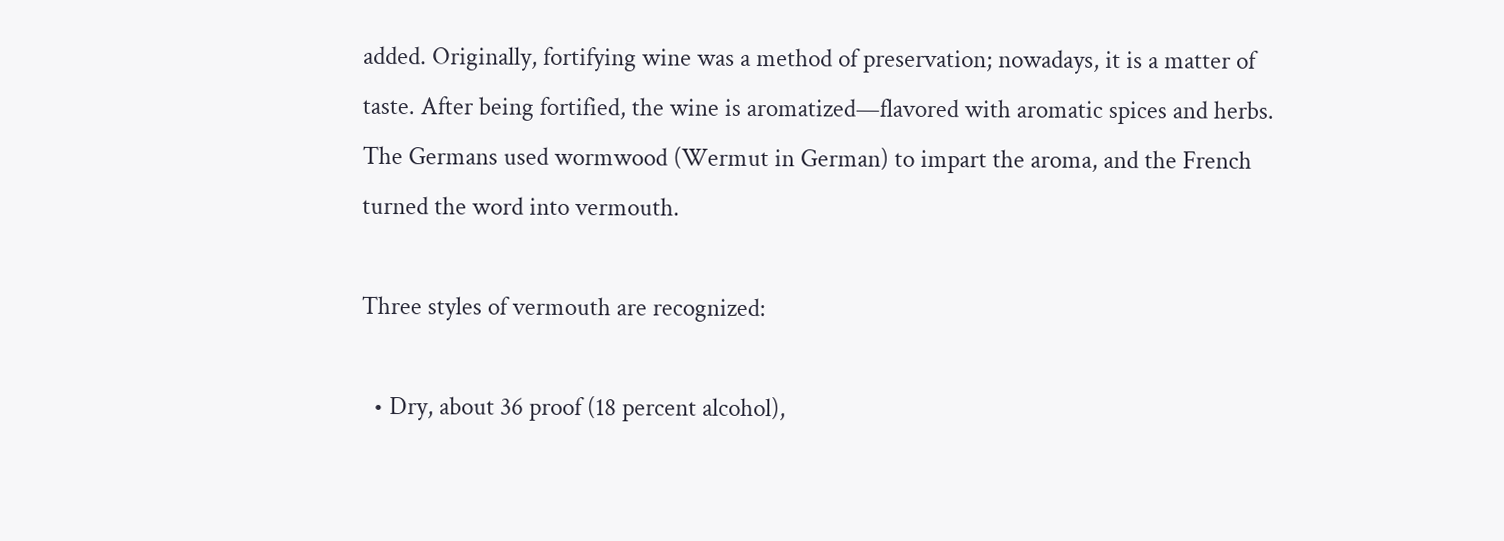added. Originally, fortifying wine was a method of preservation; nowadays, it is a matter of taste. After being fortified, the wine is aromatized—flavored with aromatic spices and herbs. The Germans used wormwood (Wermut in German) to impart the aroma, and the French turned the word into vermouth.

Three styles of vermouth are recognized:

  • Dry, about 36 proof (18 percent alcohol),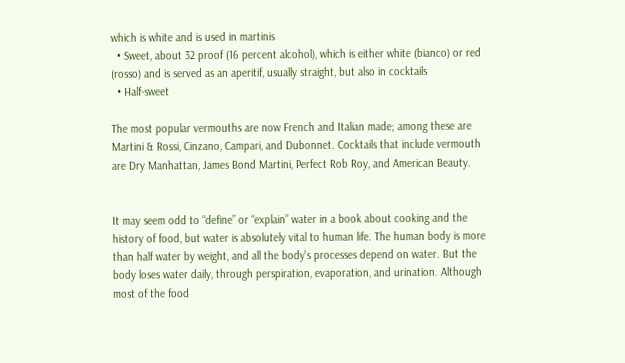which is white and is used in martinis
  • Sweet, about 32 proof (16 percent alcohol), which is either white (bianco) or red (rosso) and is served as an aperitif, usually straight, but also in cocktails
  • Half-sweet

The most popular vermouths are now French and Italian made; among these are Martini & Rossi, Cinzano, Campari, and Dubonnet. Cocktails that include vermouth are Dry Manhattan, James Bond Martini, Perfect Rob Roy, and American Beauty.


It may seem odd to “define” or “explain” water in a book about cooking and the history of food, but water is absolutely vital to human life. The human body is more than half water by weight, and all the body's processes depend on water. But the body loses water daily, through perspiration, evaporation, and urination. Although most of the food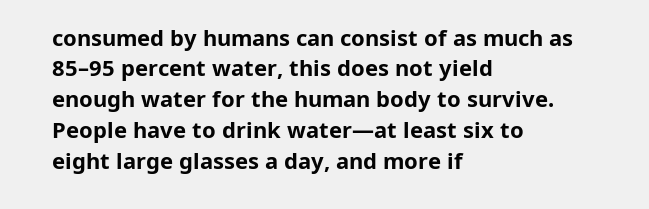consumed by humans can consist of as much as 85–95 percent water, this does not yield enough water for the human body to survive. People have to drink water—at least six to eight large glasses a day, and more if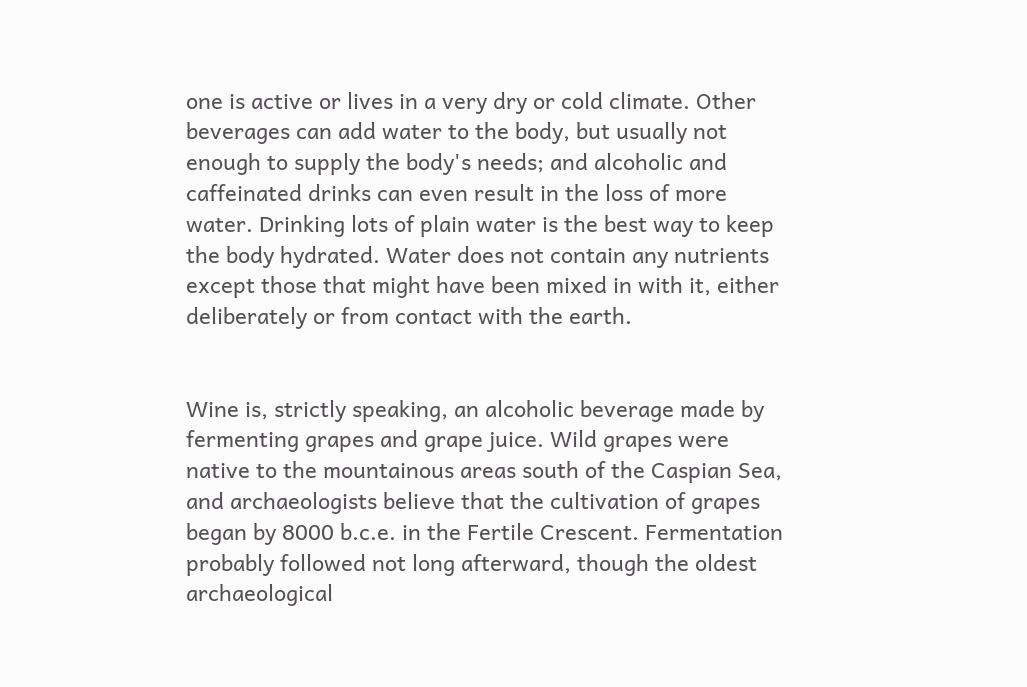one is active or lives in a very dry or cold climate. Other beverages can add water to the body, but usually not enough to supply the body's needs; and alcoholic and caffeinated drinks can even result in the loss of more water. Drinking lots of plain water is the best way to keep the body hydrated. Water does not contain any nutrients except those that might have been mixed in with it, either deliberately or from contact with the earth.


Wine is, strictly speaking, an alcoholic beverage made by fermenting grapes and grape juice. Wild grapes were native to the mountainous areas south of the Caspian Sea, and archaeologists believe that the cultivation of grapes began by 8000 b.c.e. in the Fertile Crescent. Fermentation probably followed not long afterward, though the oldest archaeological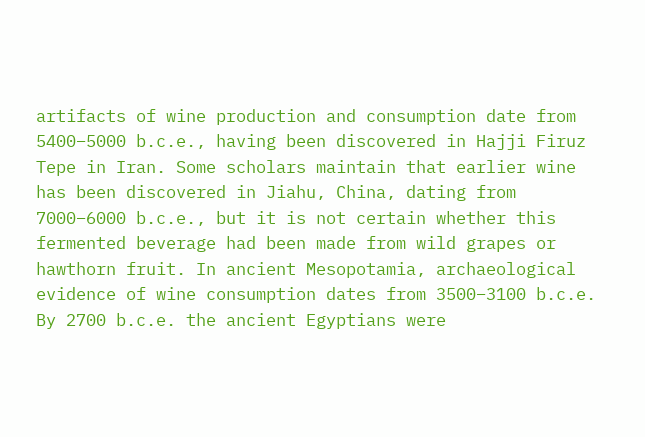artifacts of wine production and consumption date from 5400–5000 b.c.e., having been discovered in Hajji Firuz Tepe in Iran. Some scholars maintain that earlier wine has been discovered in Jiahu, China, dating from 7000–6000 b.c.e., but it is not certain whether this fermented beverage had been made from wild grapes or hawthorn fruit. In ancient Mesopotamia, archaeological evidence of wine consumption dates from 3500–3100 b.c.e. By 2700 b.c.e. the ancient Egyptians were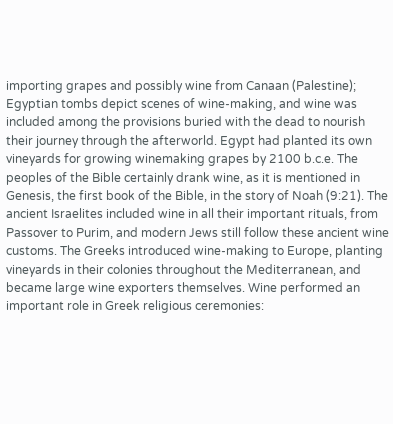importing grapes and possibly wine from Canaan (Palestine); Egyptian tombs depict scenes of wine-making, and wine was included among the provisions buried with the dead to nourish their journey through the afterworld. Egypt had planted its own vineyards for growing winemaking grapes by 2100 b.c.e. The peoples of the Bible certainly drank wine, as it is mentioned in Genesis, the first book of the Bible, in the story of Noah (9:21). The ancient Israelites included wine in all their important rituals, from Passover to Purim, and modern Jews still follow these ancient wine customs. The Greeks introduced wine-making to Europe, planting vineyards in their colonies throughout the Mediterranean, and became large wine exporters themselves. Wine performed an important role in Greek religious ceremonies: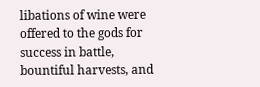libations of wine were offered to the gods for success in battle, bountiful harvests, and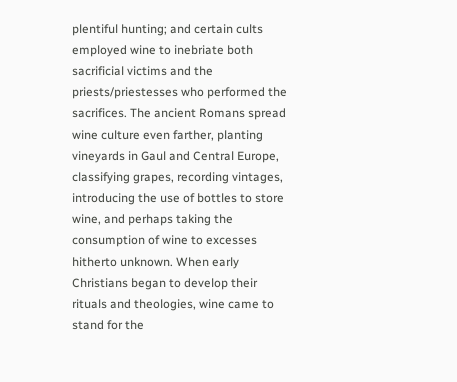plentiful hunting; and certain cults employed wine to inebriate both sacrificial victims and the priests/priestesses who performed the sacrifices. The ancient Romans spread wine culture even farther, planting vineyards in Gaul and Central Europe, classifying grapes, recording vintages, introducing the use of bottles to store wine, and perhaps taking the consumption of wine to excesses hitherto unknown. When early Christians began to develop their rituals and theologies, wine came to stand for the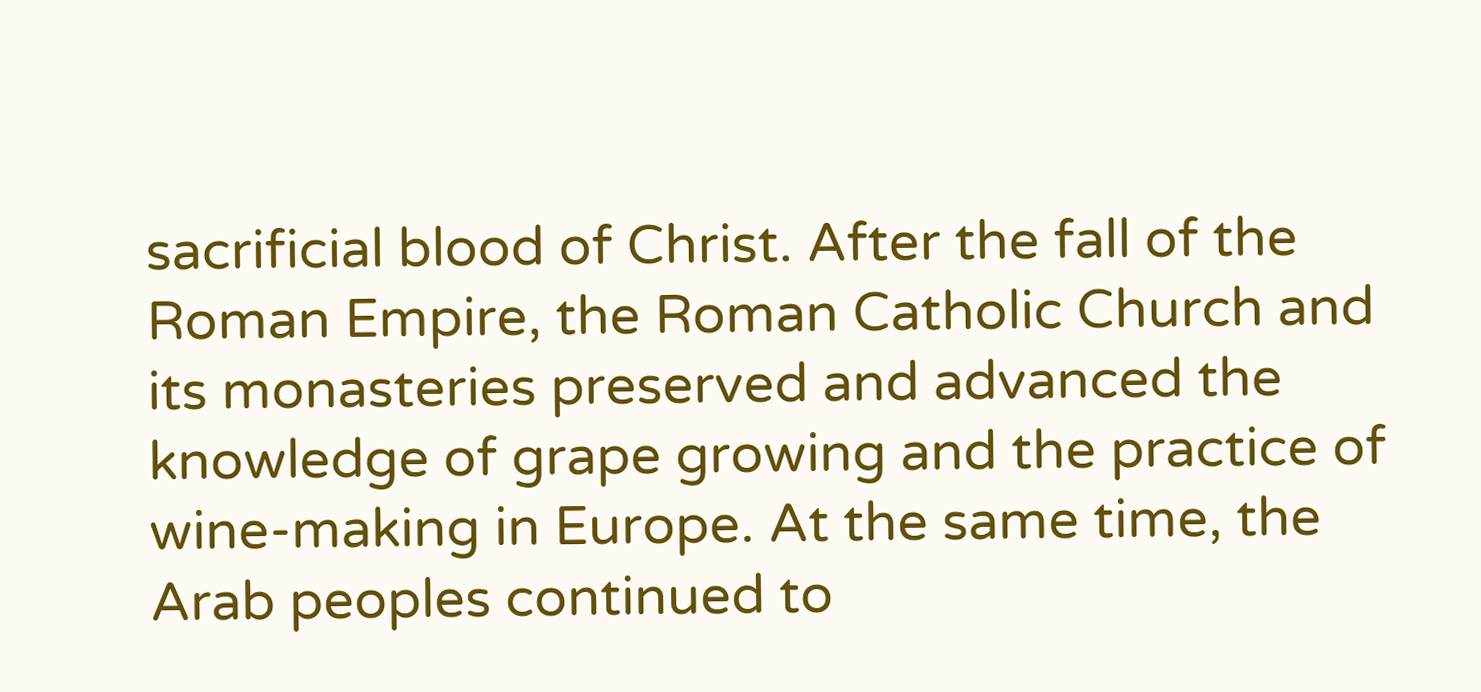sacrificial blood of Christ. After the fall of the Roman Empire, the Roman Catholic Church and its monasteries preserved and advanced the knowledge of grape growing and the practice of wine-making in Europe. At the same time, the Arab peoples continued to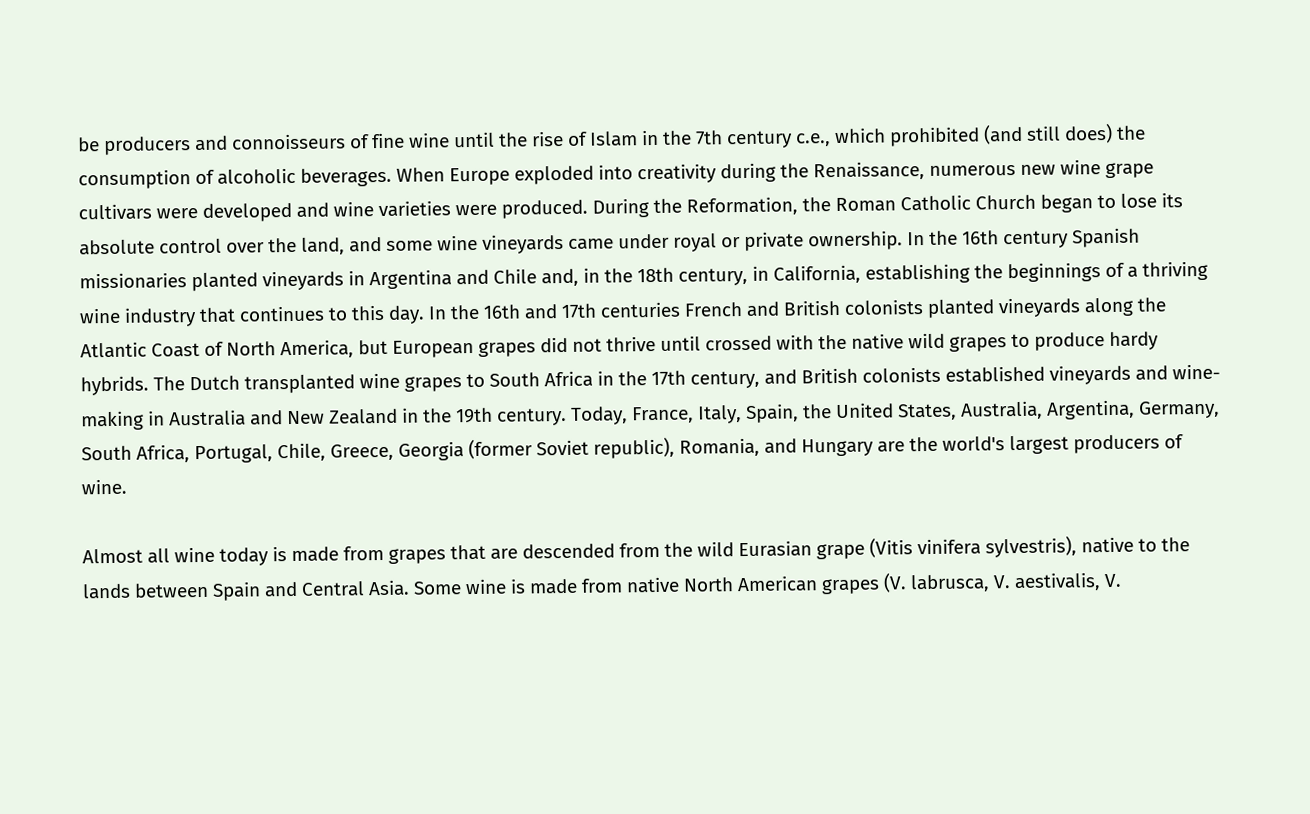be producers and connoisseurs of fine wine until the rise of Islam in the 7th century c.e., which prohibited (and still does) the consumption of alcoholic beverages. When Europe exploded into creativity during the Renaissance, numerous new wine grape cultivars were developed and wine varieties were produced. During the Reformation, the Roman Catholic Church began to lose its absolute control over the land, and some wine vineyards came under royal or private ownership. In the 16th century Spanish missionaries planted vineyards in Argentina and Chile and, in the 18th century, in California, establishing the beginnings of a thriving wine industry that continues to this day. In the 16th and 17th centuries French and British colonists planted vineyards along the Atlantic Coast of North America, but European grapes did not thrive until crossed with the native wild grapes to produce hardy hybrids. The Dutch transplanted wine grapes to South Africa in the 17th century, and British colonists established vineyards and wine-making in Australia and New Zealand in the 19th century. Today, France, Italy, Spain, the United States, Australia, Argentina, Germany, South Africa, Portugal, Chile, Greece, Georgia (former Soviet republic), Romania, and Hungary are the world's largest producers of wine.

Almost all wine today is made from grapes that are descended from the wild Eurasian grape (Vitis vinifera sylvestris), native to the lands between Spain and Central Asia. Some wine is made from native North American grapes (V. labrusca, V. aestivalis, V.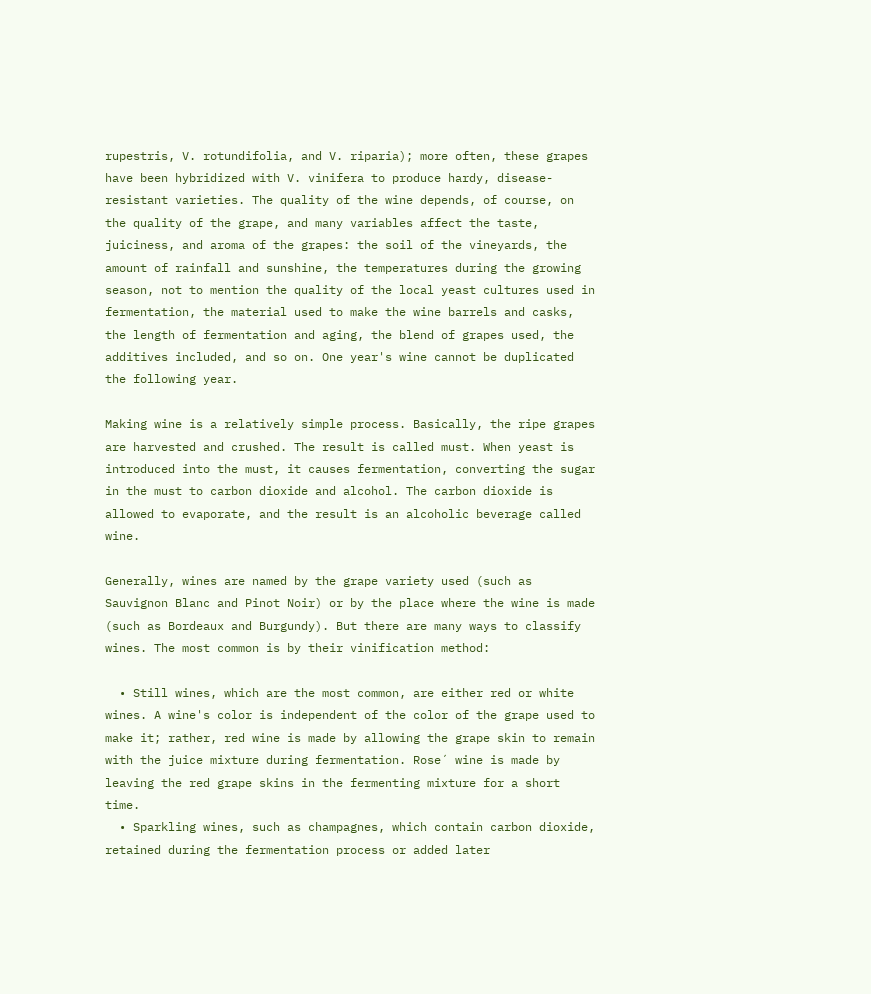rupestris, V. rotundifolia, and V. riparia); more often, these grapes have been hybridized with V. vinifera to produce hardy, disease-resistant varieties. The quality of the wine depends, of course, on the quality of the grape, and many variables affect the taste, juiciness, and aroma of the grapes: the soil of the vineyards, the amount of rainfall and sunshine, the temperatures during the growing season, not to mention the quality of the local yeast cultures used in fermentation, the material used to make the wine barrels and casks, the length of fermentation and aging, the blend of grapes used, the additives included, and so on. One year's wine cannot be duplicated the following year.

Making wine is a relatively simple process. Basically, the ripe grapes are harvested and crushed. The result is called must. When yeast is introduced into the must, it causes fermentation, converting the sugar in the must to carbon dioxide and alcohol. The carbon dioxide is allowed to evaporate, and the result is an alcoholic beverage called wine.

Generally, wines are named by the grape variety used (such as Sauvignon Blanc and Pinot Noir) or by the place where the wine is made (such as Bordeaux and Burgundy). But there are many ways to classify wines. The most common is by their vinification method:

  • Still wines, which are the most common, are either red or white wines. A wine's color is independent of the color of the grape used to make it; rather, red wine is made by allowing the grape skin to remain with the juice mixture during fermentation. Rose´ wine is made by leaving the red grape skins in the fermenting mixture for a short time.
  • Sparkling wines, such as champagnes, which contain carbon dioxide, retained during the fermentation process or added later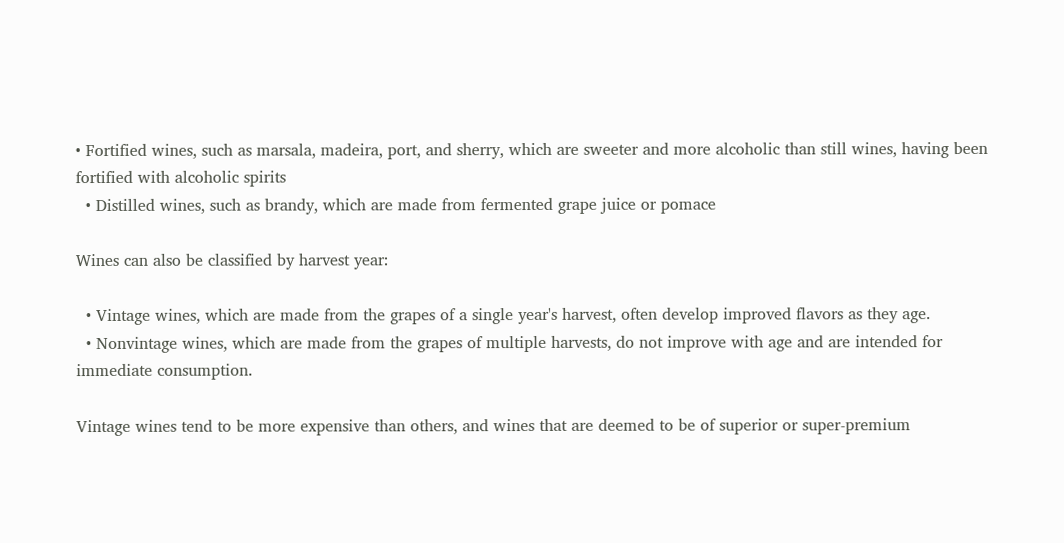• Fortified wines, such as marsala, madeira, port, and sherry, which are sweeter and more alcoholic than still wines, having been fortified with alcoholic spirits
  • Distilled wines, such as brandy, which are made from fermented grape juice or pomace

Wines can also be classified by harvest year:

  • Vintage wines, which are made from the grapes of a single year's harvest, often develop improved flavors as they age.
  • Nonvintage wines, which are made from the grapes of multiple harvests, do not improve with age and are intended for immediate consumption.

Vintage wines tend to be more expensive than others, and wines that are deemed to be of superior or super-premium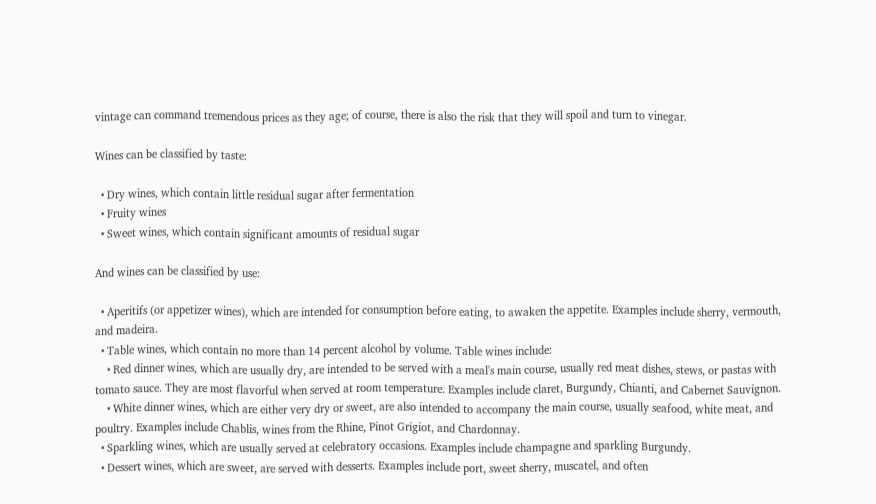vintage can command tremendous prices as they age; of course, there is also the risk that they will spoil and turn to vinegar.

Wines can be classified by taste:

  • Dry wines, which contain little residual sugar after fermentation
  • Fruity wines
  • Sweet wines, which contain significant amounts of residual sugar

And wines can be classified by use:

  • Aperitifs (or appetizer wines), which are intended for consumption before eating, to awaken the appetite. Examples include sherry, vermouth, and madeira.
  • Table wines, which contain no more than 14 percent alcohol by volume. Table wines include:
    • Red dinner wines, which are usually dry, are intended to be served with a meal's main course, usually red meat dishes, stews, or pastas with tomato sauce. They are most flavorful when served at room temperature. Examples include claret, Burgundy, Chianti, and Cabernet Sauvignon.
    • White dinner wines, which are either very dry or sweet, are also intended to accompany the main course, usually seafood, white meat, and poultry. Examples include Chablis, wines from the Rhine, Pinot Grigiot, and Chardonnay.
  • Sparkling wines, which are usually served at celebratory occasions. Examples include champagne and sparkling Burgundy.
  • Dessert wines, which are sweet, are served with desserts. Examples include port, sweet sherry, muscatel, and often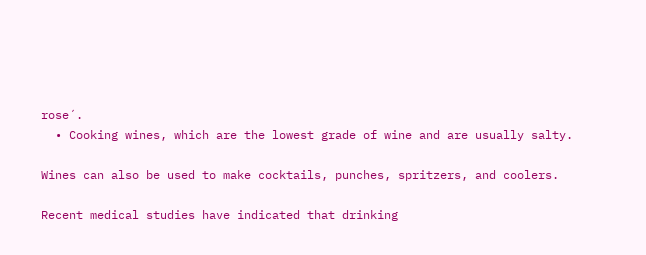rose´.
  • Cooking wines, which are the lowest grade of wine and are usually salty.

Wines can also be used to make cocktails, punches, spritzers, and coolers.

Recent medical studies have indicated that drinking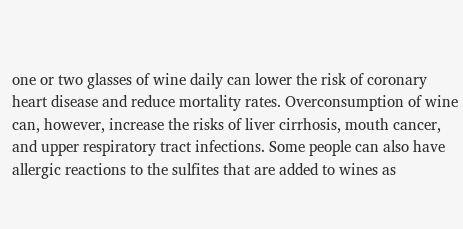one or two glasses of wine daily can lower the risk of coronary heart disease and reduce mortality rates. Overconsumption of wine can, however, increase the risks of liver cirrhosis, mouth cancer, and upper respiratory tract infections. Some people can also have allergic reactions to the sulfites that are added to wines as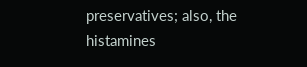preservatives; also, the histamines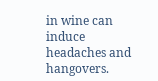in wine can induce headaches and hangovers.